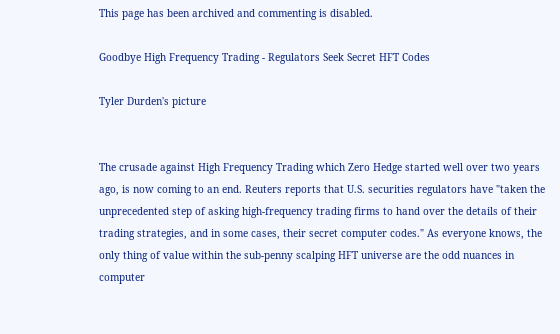This page has been archived and commenting is disabled.

Goodbye High Frequency Trading - Regulators Seek Secret HFT Codes

Tyler Durden's picture


The crusade against High Frequency Trading which Zero Hedge started well over two years ago, is now coming to an end. Reuters reports that U.S. securities regulators have "taken the unprecedented step of asking high-frequency trading firms to hand over the details of their trading strategies, and in some cases, their secret computer codes." As everyone knows, the only thing of value within the sub-penny scalping HFT universe are the odd nuances in computer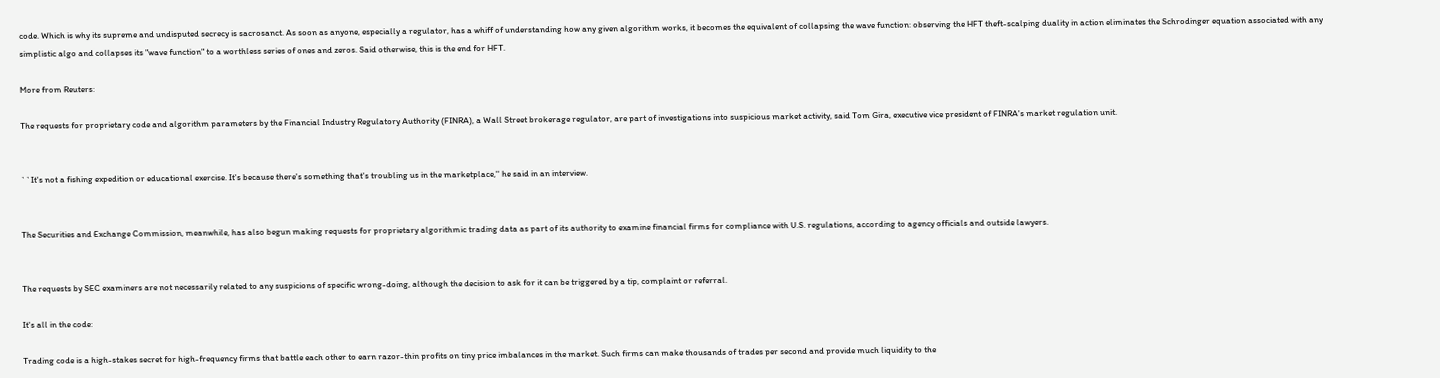code. Which is why its supreme and undisputed secrecy is sacrosanct. As soon as anyone, especially a regulator, has a whiff of understanding how any given algorithm works, it becomes the equivalent of collapsing the wave function: observing the HFT theft-scalping duality in action eliminates the Schrodinger equation associated with any simplistic algo and collapses its "wave function" to a worthless series of ones and zeros. Said otherwise, this is the end for HFT.

More from Reuters:

The requests for proprietary code and algorithm parameters by the Financial Industry Regulatory Authority (FINRA), a Wall Street brokerage regulator, are part of investigations into suspicious market activity, said Tom Gira, executive vice president of FINRA's market regulation unit.


``It's not a fishing expedition or educational exercise. It's because there's something that's troubling us in the marketplace,'' he said in an interview.


The Securities and Exchange Commission, meanwhile, has also begun making requests for proprietary algorithmic trading data as part of its authority to examine financial firms for compliance with U.S. regulations, according to agency officials and outside lawyers.


The requests by SEC examiners are not necessarily related to any suspicions of specific wrong-doing, although the decision to ask for it can be triggered by a tip, complaint or referral.

It's all in the code:

Trading code is a high-stakes secret for high-frequency firms that battle each other to earn razor-thin profits on tiny price imbalances in the market. Such firms can make thousands of trades per second and provide much liquidity to the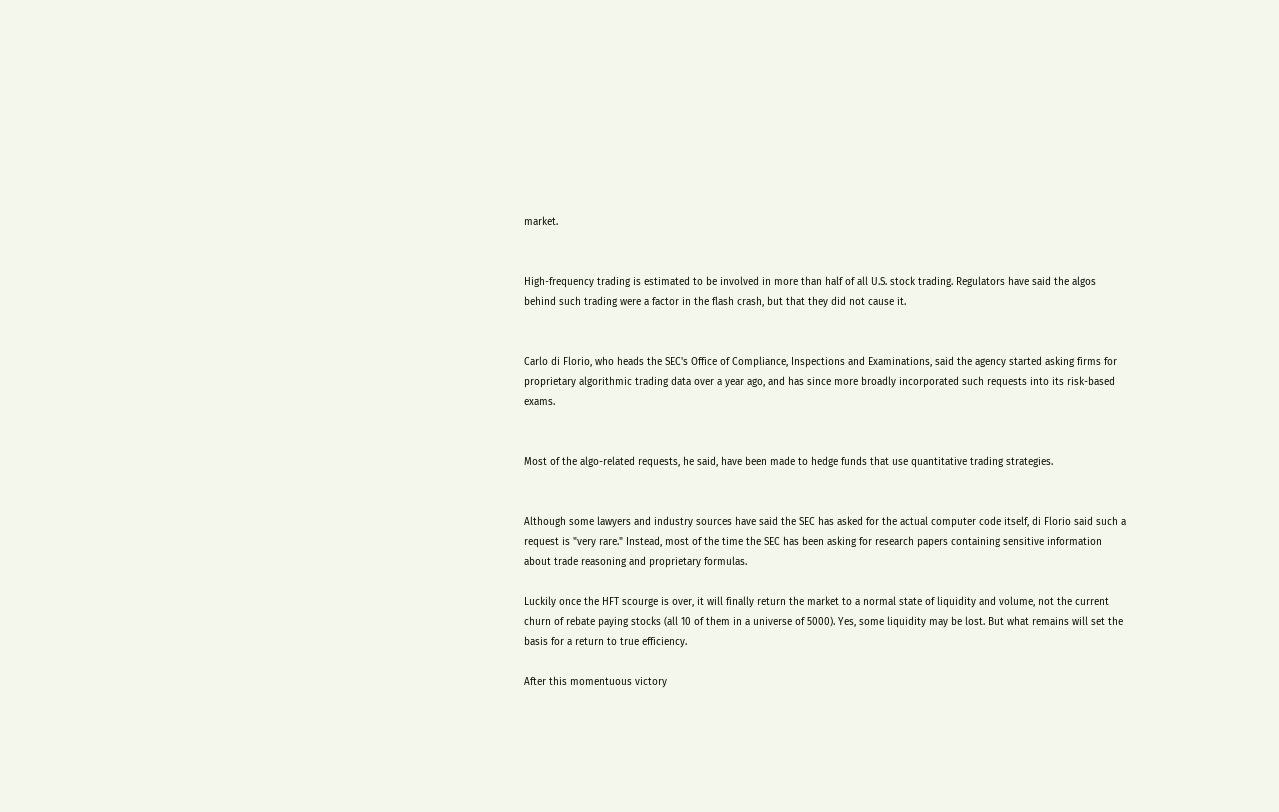market.


High-frequency trading is estimated to be involved in more than half of all U.S. stock trading. Regulators have said the algos behind such trading were a factor in the flash crash, but that they did not cause it.


Carlo di Florio, who heads the SEC's Office of Compliance, Inspections and Examinations, said the agency started asking firms for proprietary algorithmic trading data over a year ago, and has since more broadly incorporated such requests into its risk-based exams.


Most of the algo-related requests, he said, have been made to hedge funds that use quantitative trading strategies.


Although some lawyers and industry sources have said the SEC has asked for the actual computer code itself, di Florio said such a request is "very rare." Instead, most of the time the SEC has been asking for research papers containing sensitive information about trade reasoning and proprietary formulas.

Luckily once the HFT scourge is over, it will finally return the market to a normal state of liquidity and volume, not the current churn of rebate paying stocks (all 10 of them in a universe of 5000). Yes, some liquidity may be lost. But what remains will set the basis for a return to true efficiency.

After this momentuous victory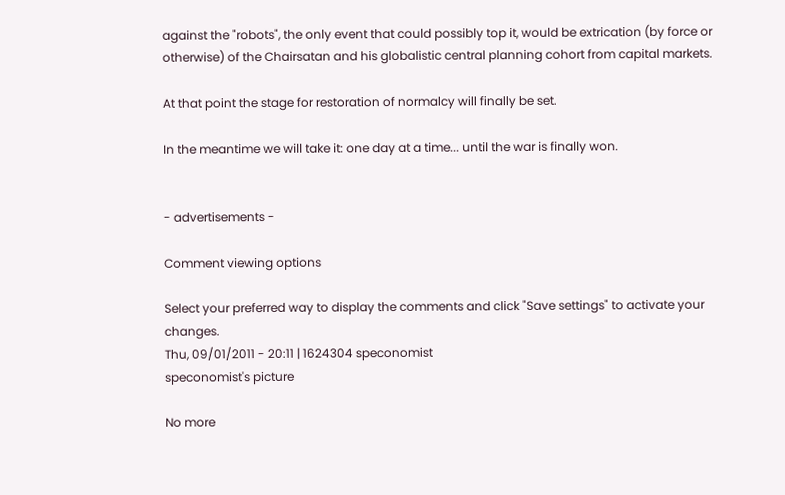against the "robots", the only event that could possibly top it, would be extrication (by force or otherwise) of the Chairsatan and his globalistic central planning cohort from capital markets.

At that point the stage for restoration of normalcy will finally be set.

In the meantime we will take it: one day at a time... until the war is finally won.


- advertisements -

Comment viewing options

Select your preferred way to display the comments and click "Save settings" to activate your changes.
Thu, 09/01/2011 - 20:11 | 1624304 speconomist
speconomist's picture

No more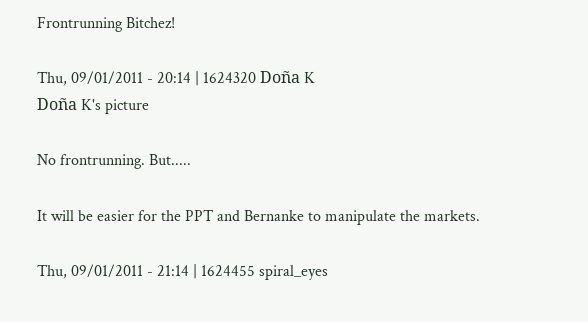Frontrunning Bitchez!

Thu, 09/01/2011 - 20:14 | 1624320 Doña K
Doña K's picture

No frontrunning. But.....

It will be easier for the PPT and Bernanke to manipulate the markets.

Thu, 09/01/2011 - 21:14 | 1624455 spiral_eyes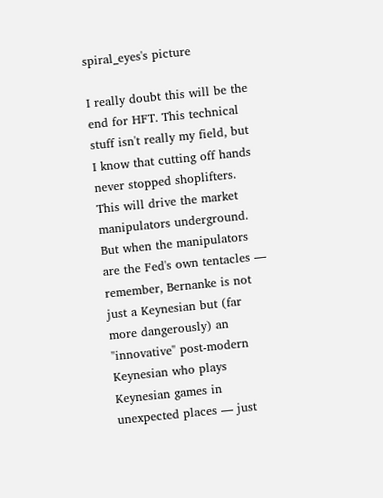spiral_eyes's picture

I really doubt this will be the end for HFT. This technical stuff isn't really my field, but I know that cutting off hands never stopped shoplifters. This will drive the market manipulators underground. But when the manipulators are the Fed's own tentacles — remember, Bernanke is not just a Keynesian but (far more dangerously) an "innovative" post-modern Keynesian who plays Keynesian games in unexpected places — just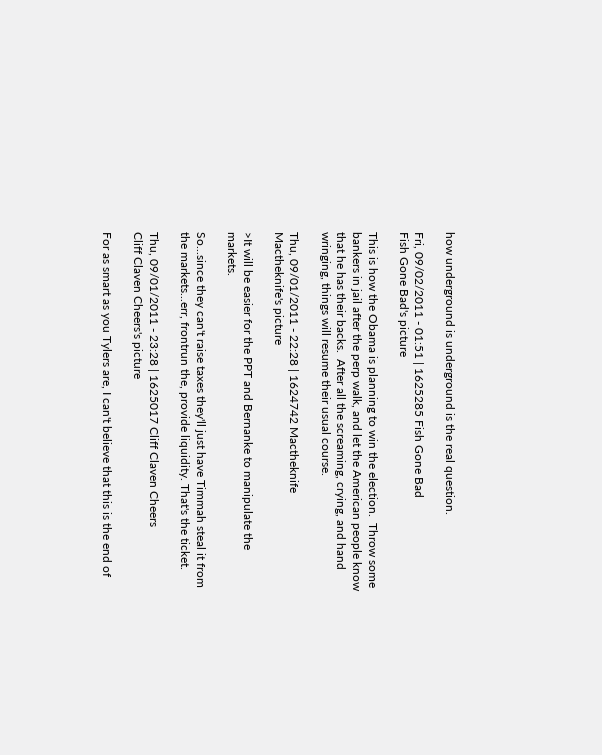how underground is underground is the real question.

Fri, 09/02/2011 - 01:51 | 1625285 Fish Gone Bad
Fish Gone Bad's picture

This is how the Obama is planning to win the election.  Throw some bankers in jail after the perp walk, and let the American people know that he has their backs.  After all the screaming, crying, and hand wringing, things will resume their usual course.

Thu, 09/01/2011 - 22:28 | 1624742 Mactheknife
Mactheknife's picture

>It will be easier for the PPT and Bernanke to manipulate the markets.

So...since they can't raise taxes they'll just have Timmah steal it from the markets...err, frontrun the, provide liquidity. That's the ticket.

Thu, 09/01/2011 - 23:28 | 1625017 Cliff Claven Cheers
Cliff Claven Cheers's picture

For as smart as you Tylers are, I can't believe that this is the end of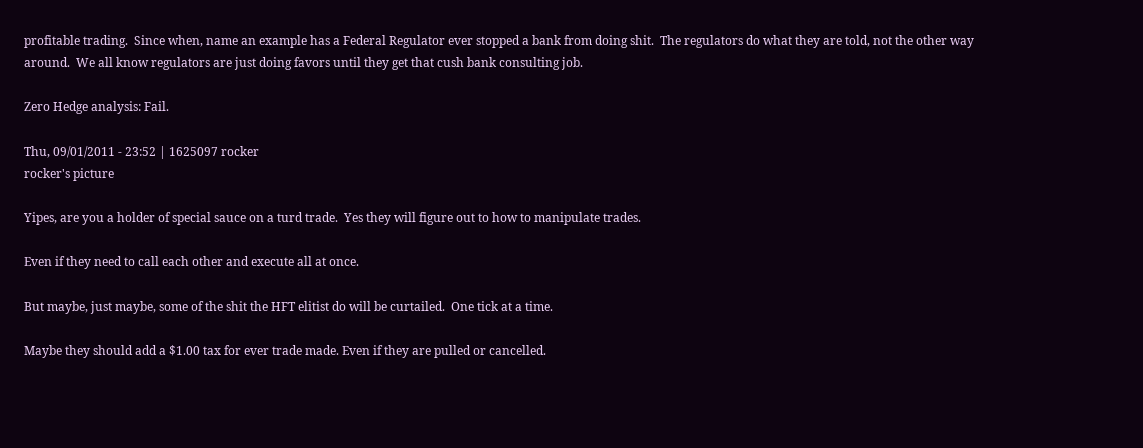profitable trading.  Since when, name an example has a Federal Regulator ever stopped a bank from doing shit.  The regulators do what they are told, not the other way around.  We all know regulators are just doing favors until they get that cush bank consulting job.

Zero Hedge analysis: Fail.

Thu, 09/01/2011 - 23:52 | 1625097 rocker
rocker's picture

Yipes, are you a holder of special sauce on a turd trade.  Yes they will figure out to how to manipulate trades.

Even if they need to call each other and execute all at once.

But maybe, just maybe, some of the shit the HFT elitist do will be curtailed.  One tick at a time.

Maybe they should add a $1.00 tax for ever trade made. Even if they are pulled or cancelled.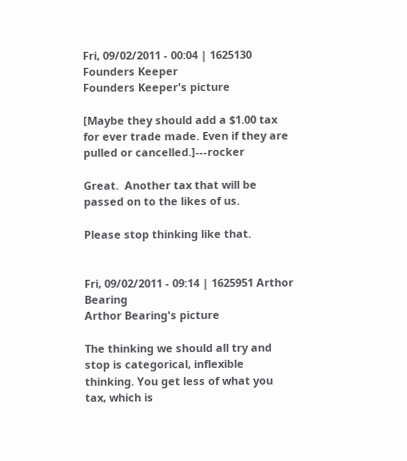Fri, 09/02/2011 - 00:04 | 1625130 Founders Keeper
Founders Keeper's picture

[Maybe they should add a $1.00 tax for ever trade made. Even if they are pulled or cancelled.]---rocker

Great.  Another tax that will be passed on to the likes of us.

Please stop thinking like that.


Fri, 09/02/2011 - 09:14 | 1625951 Arthor Bearing
Arthor Bearing's picture

The thinking we should all try and stop is categorical, inflexible thinking. You get less of what you tax, which is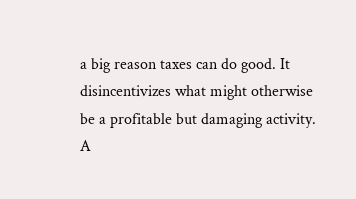a big reason taxes can do good. It disincentivizes what might otherwise be a profitable but damaging activity. A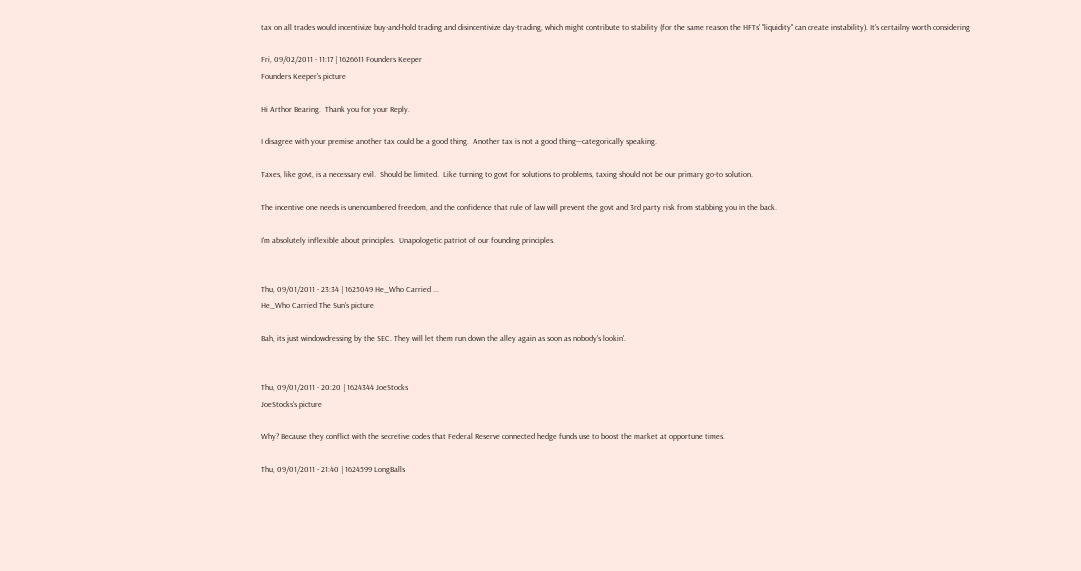tax on all trades would incentivize buy-and-hold trading and disincentivize day-trading, which might contribute to stability (for the same reason the HFTs' "liquidity" can create instability). It's certailny worth considering

Fri, 09/02/2011 - 11:17 | 1626611 Founders Keeper
Founders Keeper's picture

Hi Arthor Bearing.  Thank you for your Reply.

I disagree with your premise another tax could be a good thing.  Another tax is not a good thing---categorically speaking.

Taxes, like govt, is a necessary evil.  Should be limited.  Like turning to govt for solutions to problems, taxing should not be our primary go-to solution.

The incentive one needs is unencumbered freedom, and the confidence that rule of law will prevent the govt and 3rd party risk from stabbing you in the back.

I'm absolutely inflexible about principles.  Unapologetic patriot of our founding principles.


Thu, 09/01/2011 - 23:34 | 1625049 He_Who Carried ...
He_Who Carried The Sun's picture

Bah, its just windowdressing by the SEC. They will let them run down the alley again as soon as nobody's lookin'.


Thu, 09/01/2011 - 20:20 | 1624344 JoeStocks
JoeStocks's picture

Why? Because they conflict with the secretive codes that Federal Reserve connected hedge funds use to boost the market at opportune times.

Thu, 09/01/2011 - 21:40 | 1624599 LongBalls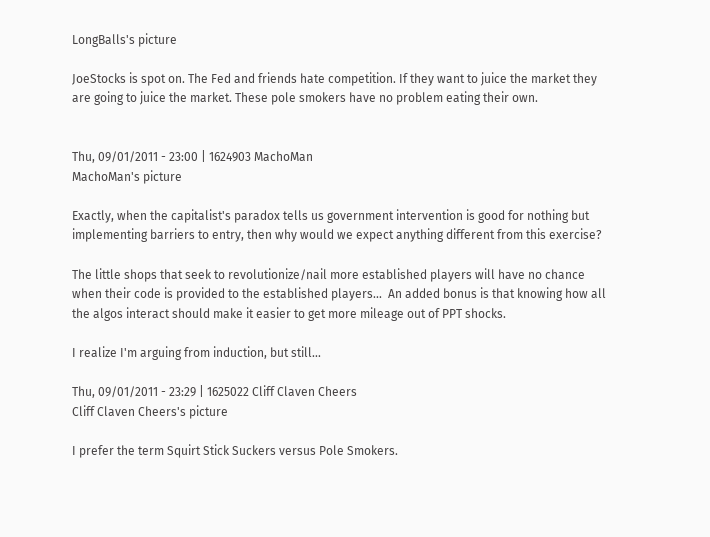LongBalls's picture

JoeStocks is spot on. The Fed and friends hate competition. If they want to juice the market they are going to juice the market. These pole smokers have no problem eating their own.


Thu, 09/01/2011 - 23:00 | 1624903 MachoMan
MachoMan's picture

Exactly, when the capitalist's paradox tells us government intervention is good for nothing but implementing barriers to entry, then why would we expect anything different from this exercise?

The little shops that seek to revolutionize/nail more established players will have no chance when their code is provided to the established players...  An added bonus is that knowing how all the algos interact should make it easier to get more mileage out of PPT shocks.

I realize I'm arguing from induction, but still...

Thu, 09/01/2011 - 23:29 | 1625022 Cliff Claven Cheers
Cliff Claven Cheers's picture

I prefer the term Squirt Stick Suckers versus Pole Smokers.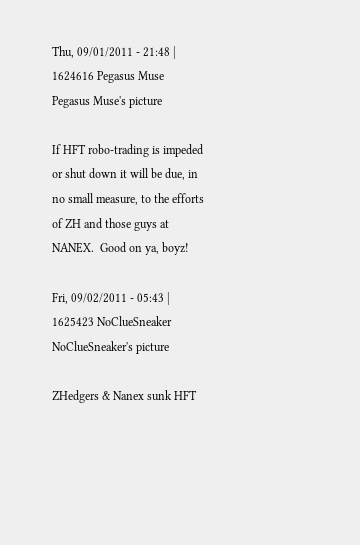Thu, 09/01/2011 - 21:48 | 1624616 Pegasus Muse
Pegasus Muse's picture

If HFT robo-trading is impeded or shut down it will be due, in no small measure, to the efforts of ZH and those guys at NANEX.  Good on ya, boyz!

Fri, 09/02/2011 - 05:43 | 1625423 NoClueSneaker
NoClueSneaker's picture

ZHedgers & Nanex sunk HFT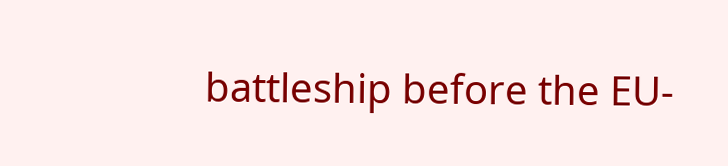battleship before the EU-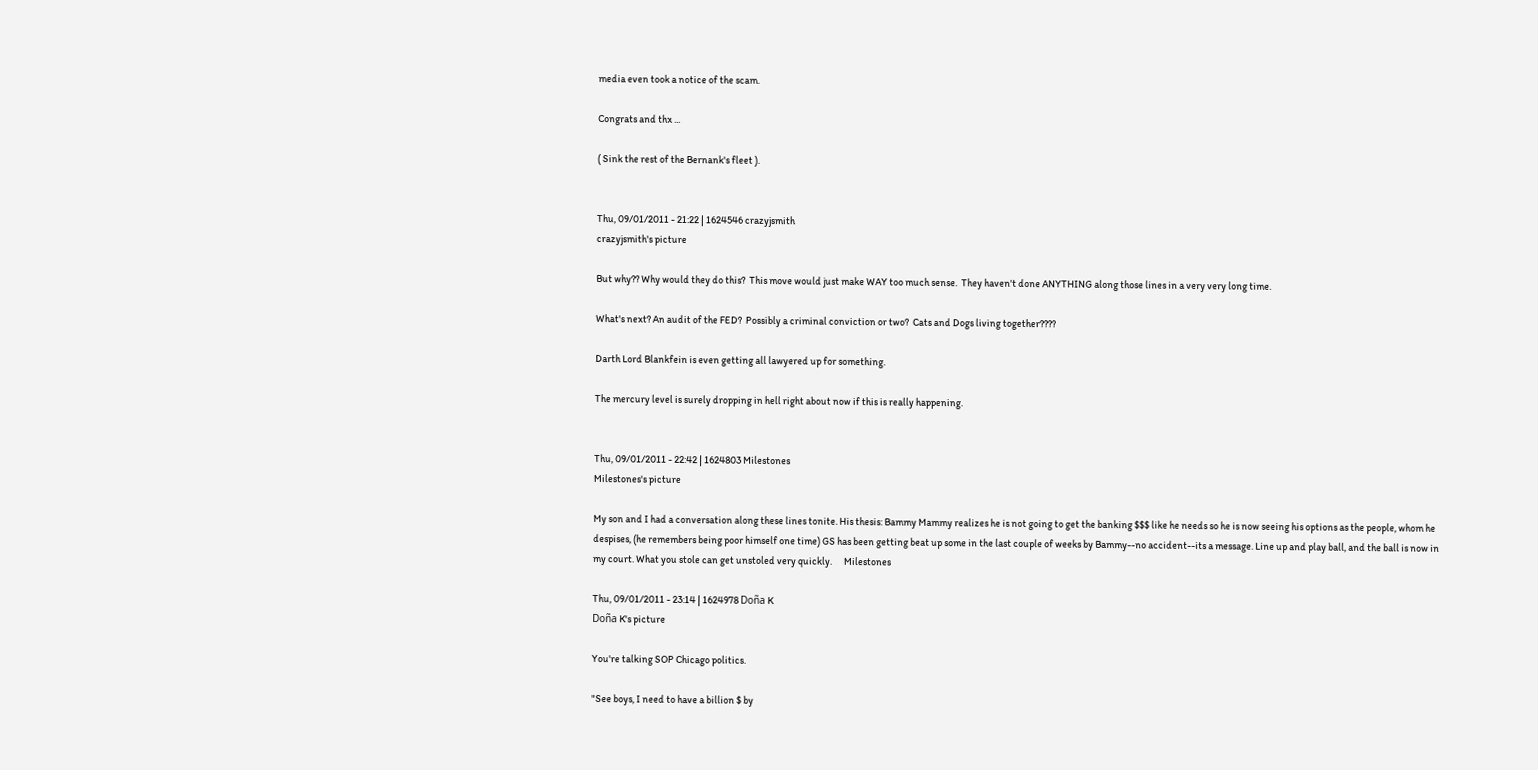media even took a notice of the scam.

Congrats and thx ...

( Sink the rest of the Bernank's fleet ).


Thu, 09/01/2011 - 21:22 | 1624546 crazyjsmith
crazyjsmith's picture

But why?? Why would they do this?  This move would just make WAY too much sense.  They haven't done ANYTHING along those lines in a very very long time.

What's next? An audit of the FED?  Possibly a criminal conviction or two?  Cats and Dogs living together????

Darth Lord Blankfein is even getting all lawyered up for something.

The mercury level is surely dropping in hell right about now if this is really happening.


Thu, 09/01/2011 - 22:42 | 1624803 Milestones
Milestones's picture

My son and I had a conversation along these lines tonite. His thesis: Bammy Mammy realizes he is not going to get the banking $$$ like he needs so he is now seeing his options as the people, whom he despises, (he remembers being poor himself one time) GS has been getting beat up some in the last couple of weeks by Bammy--no accident--its a message. Line up and play ball, and the ball is now in my court. What you stole can get unstoled very quickly.      Milestones

Thu, 09/01/2011 - 23:14 | 1624978 Doña K
Doña K's picture

You're talking SOP Chicago politics.

"See boys, I need to have a billion $ by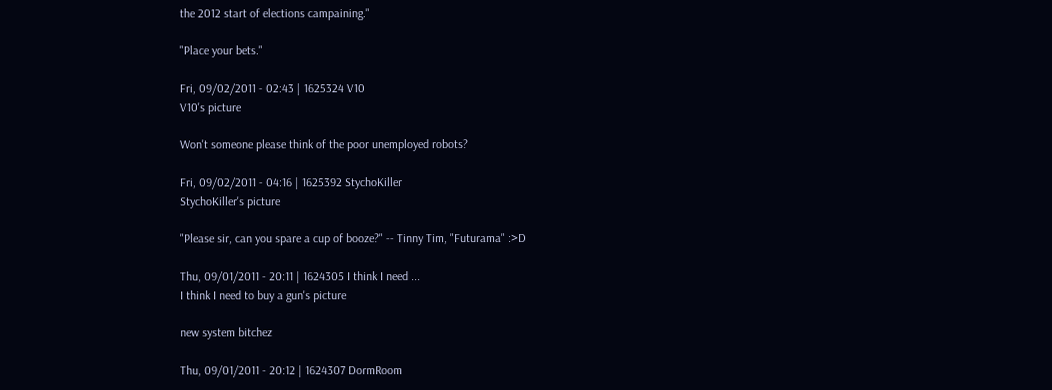the 2012 start of elections campaining."

"Place your bets."

Fri, 09/02/2011 - 02:43 | 1625324 V10
V10's picture

Won't someone please think of the poor unemployed robots?

Fri, 09/02/2011 - 04:16 | 1625392 StychoKiller
StychoKiller's picture

"Please sir, can you spare a cup of booze?" -- Tinny Tim, "Futurama" :>D

Thu, 09/01/2011 - 20:11 | 1624305 I think I need ...
I think I need to buy a gun's picture

new system bitchez

Thu, 09/01/2011 - 20:12 | 1624307 DormRoom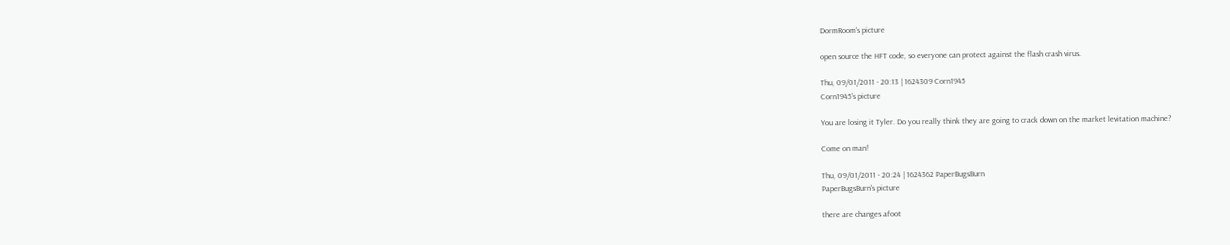DormRoom's picture

open source the HFT code, so everyone can protect against the flash crash virus.

Thu, 09/01/2011 - 20:13 | 1624309 Corn1945
Corn1945's picture

You are losing it Tyler. Do you really think they are going to crack down on the market levitation machine?

Come on man!

Thu, 09/01/2011 - 20:24 | 1624362 PaperBugsBurn
PaperBugsBurn's picture

there are changes afoot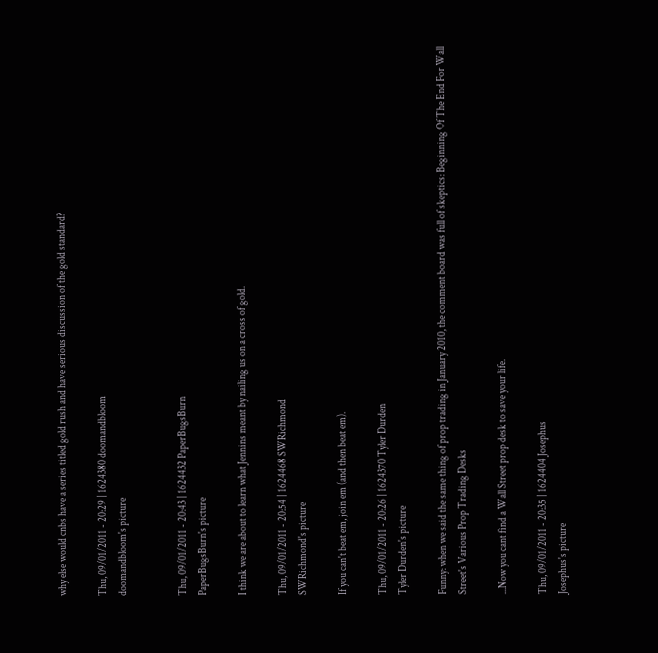why else would cnbs have a series titled gold rush and have serious discussion of the gold standard?

Thu, 09/01/2011 - 20:29 | 1624380 doomandbloom
doomandbloom's picture


Thu, 09/01/2011 - 20:43 | 1624432 PaperBugsBurn
PaperBugsBurn's picture

I think we are about to learn what Jennins meant by nailing us on a cross of gold.

Thu, 09/01/2011 - 20:54 | 1624468 SWRichmond
SWRichmond's picture

If you can't beat em, join em (and then beat em).

Thu, 09/01/2011 - 20:26 | 1624370 Tyler Durden
Tyler Durden's picture

Funny: when we said the same thing of prop trading in January 2010, the comment board was full of skeptics: Beginning Of The End For Wall Street's Various Prop Trading Desks

...Now you cant find a Wall Street prop desk to save your life.

Thu, 09/01/2011 - 20:35 | 1624404 Josephus
Josephus's picture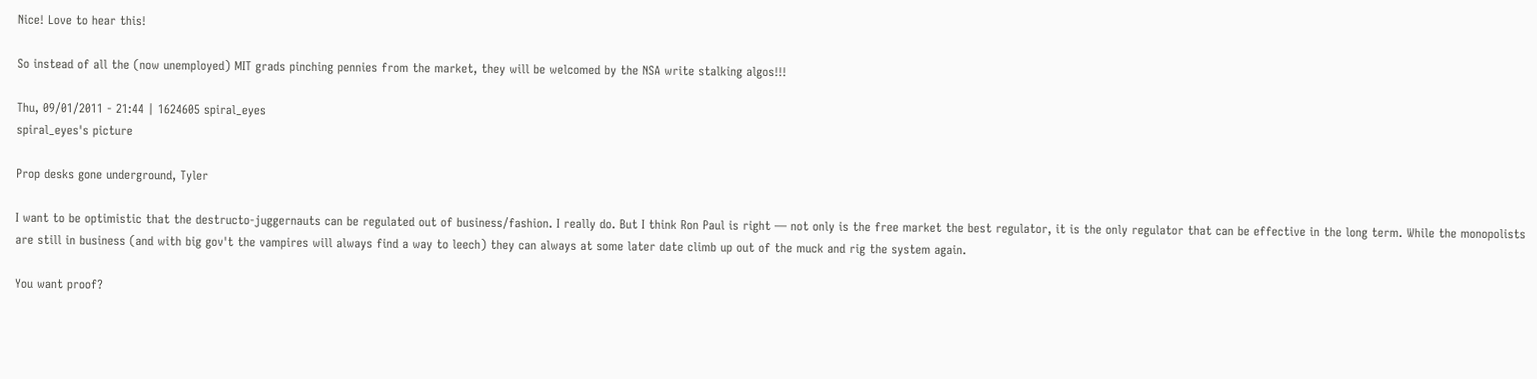Nice! Love to hear this!

So instead of all the (now unemployed) MIT grads pinching pennies from the market, they will be welcomed by the NSA write stalking algos!!!

Thu, 09/01/2011 - 21:44 | 1624605 spiral_eyes
spiral_eyes's picture

Prop desks gone underground, Tyler

I want to be optimistic that the destructo-juggernauts can be regulated out of business/fashion. I really do. But I think Ron Paul is right — not only is the free market the best regulator, it is the only regulator that can be effective in the long term. While the monopolists are still in business (and with big gov't the vampires will always find a way to leech) they can always at some later date climb up out of the muck and rig the system again.

You want proof?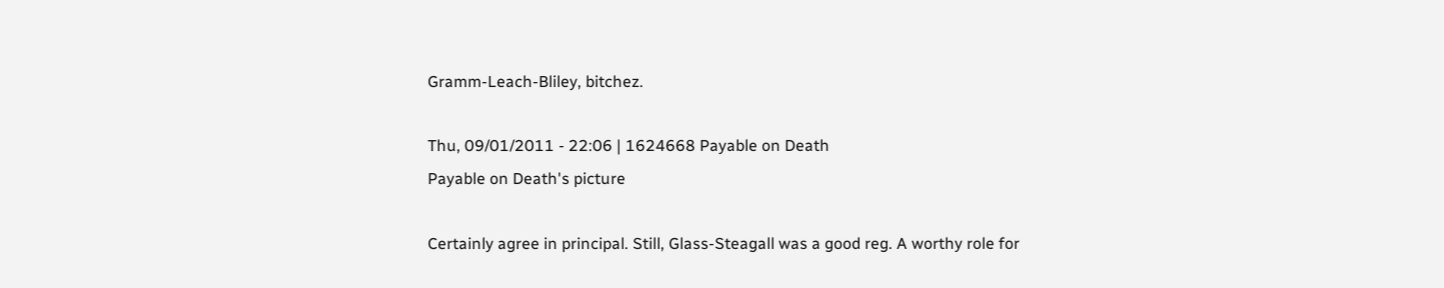Gramm-Leach-Bliley, bitchez.

Thu, 09/01/2011 - 22:06 | 1624668 Payable on Death
Payable on Death's picture

Certainly agree in principal. Still, Glass-Steagall was a good reg. A worthy role for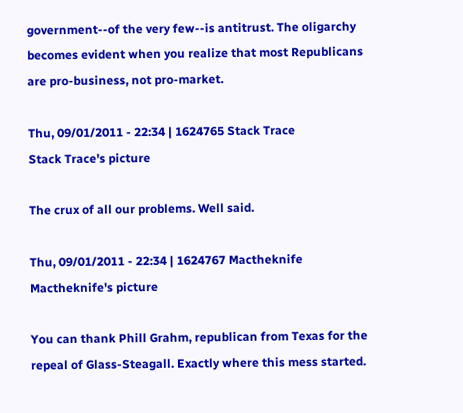government--of the very few--is antitrust. The oligarchy becomes evident when you realize that most Republicans are pro-business, not pro-market.

Thu, 09/01/2011 - 22:34 | 1624765 Stack Trace
Stack Trace's picture

The crux of all our problems. Well said.

Thu, 09/01/2011 - 22:34 | 1624767 Mactheknife
Mactheknife's picture

You can thank Phill Grahm, republican from Texas for the repeal of Glass-Steagall. Exactly where this mess started.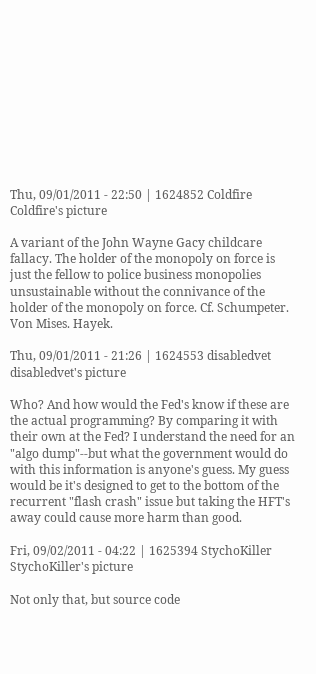Thu, 09/01/2011 - 22:50 | 1624852 Coldfire
Coldfire's picture

A variant of the John Wayne Gacy childcare fallacy. The holder of the monopoly on force is just the fellow to police business monopolies unsustainable without the connivance of the holder of the monopoly on force. Cf. Schumpeter. Von Mises. Hayek.

Thu, 09/01/2011 - 21:26 | 1624553 disabledvet
disabledvet's picture

Who? And how would the Fed's know if these are the actual programming? By comparing it with their own at the Fed? I understand the need for an "algo dump"--but what the government would do with this information is anyone's guess. My guess would be it's designed to get to the bottom of the recurrent "flash crash" issue but taking the HFT's away could cause more harm than good.

Fri, 09/02/2011 - 04:22 | 1625394 StychoKiller
StychoKiller's picture

Not only that, but source code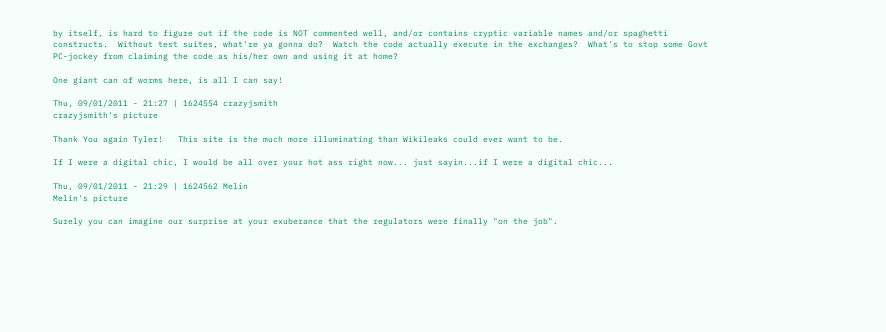by itself, is hard to figure out if the code is NOT commented well, and/or contains cryptic variable names and/or spaghetti constructs.  Without test suites, what're ya gonna do?  Watch the code actually execute in the exchanges?  What's to stop some Govt PC-jockey from claiming the code as his/her own and using it at home?

One giant can of worms here, is all I can say!

Thu, 09/01/2011 - 21:27 | 1624554 crazyjsmith
crazyjsmith's picture

Thank You again Tyler!   This site is the much more illuminating than Wikileaks could ever want to be.

If I were a digital chic, I would be all over your hot ass right now... just sayin...if I were a digital chic...

Thu, 09/01/2011 - 21:29 | 1624562 Melin
Melin's picture

Surely you can imagine our surprise at your exuberance that the regulators were finally "on the job".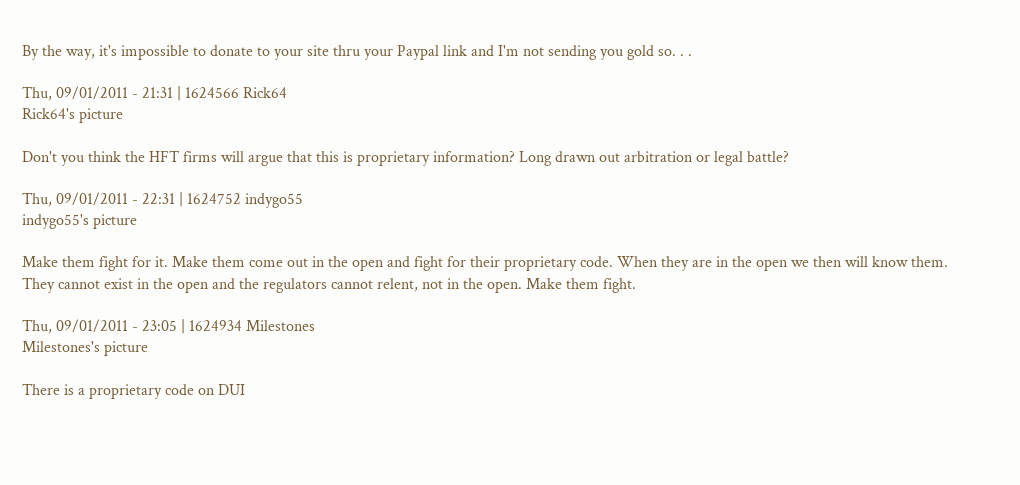By the way, it's impossible to donate to your site thru your Paypal link and I'm not sending you gold so. . .

Thu, 09/01/2011 - 21:31 | 1624566 Rick64
Rick64's picture

Don't you think the HFT firms will argue that this is proprietary information? Long drawn out arbitration or legal battle?

Thu, 09/01/2011 - 22:31 | 1624752 indygo55
indygo55's picture

Make them fight for it. Make them come out in the open and fight for their proprietary code. When they are in the open we then will know them. They cannot exist in the open and the regulators cannot relent, not in the open. Make them fight.

Thu, 09/01/2011 - 23:05 | 1624934 Milestones
Milestones's picture

There is a proprietary code on DUI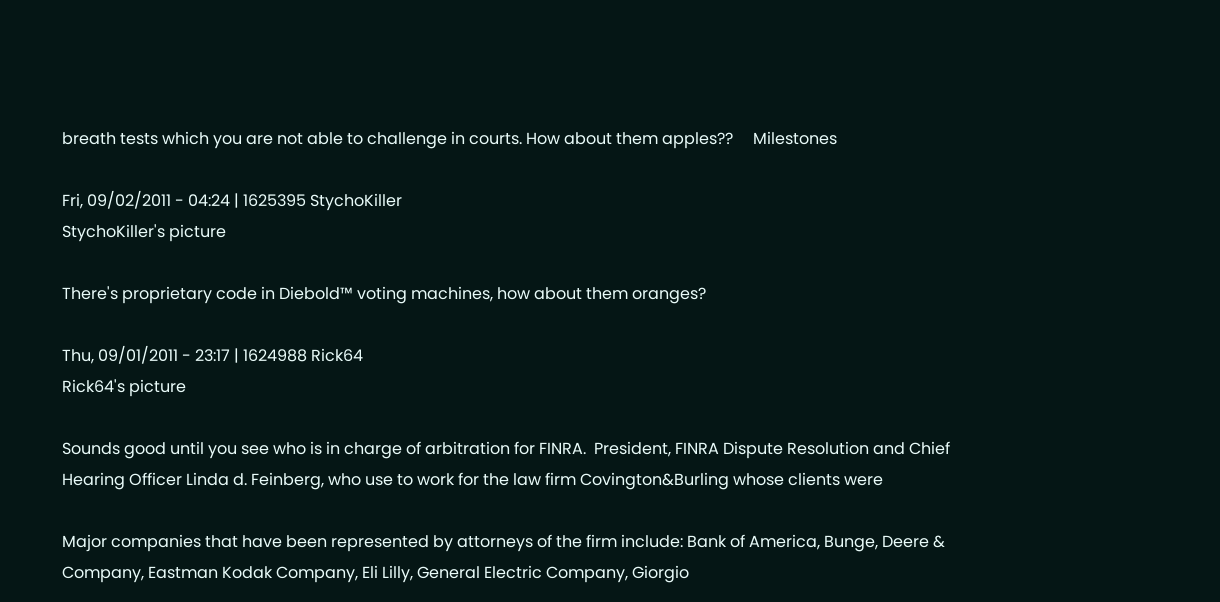breath tests which you are not able to challenge in courts. How about them apples??     Milestones

Fri, 09/02/2011 - 04:24 | 1625395 StychoKiller
StychoKiller's picture

There's proprietary code in Diebold™ voting machines, how about them oranges?

Thu, 09/01/2011 - 23:17 | 1624988 Rick64
Rick64's picture

Sounds good until you see who is in charge of arbitration for FINRA.  President, FINRA Dispute Resolution and Chief Hearing Officer Linda d. Feinberg, who use to work for the law firm Covington&Burling whose clients were

Major companies that have been represented by attorneys of the firm include: Bank of America, Bunge, Deere & Company, Eastman Kodak Company, Eli Lilly, General Electric Company, Giorgio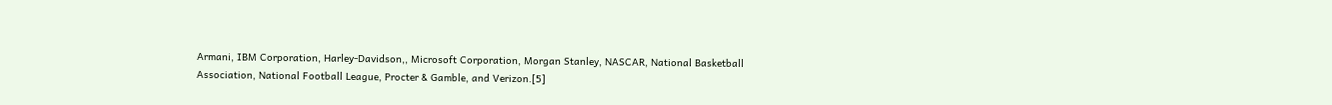Armani, IBM Corporation, Harley-Davidson,, Microsoft Corporation, Morgan Stanley, NASCAR, National Basketball Association, National Football League, Procter & Gamble, and Verizon.[5]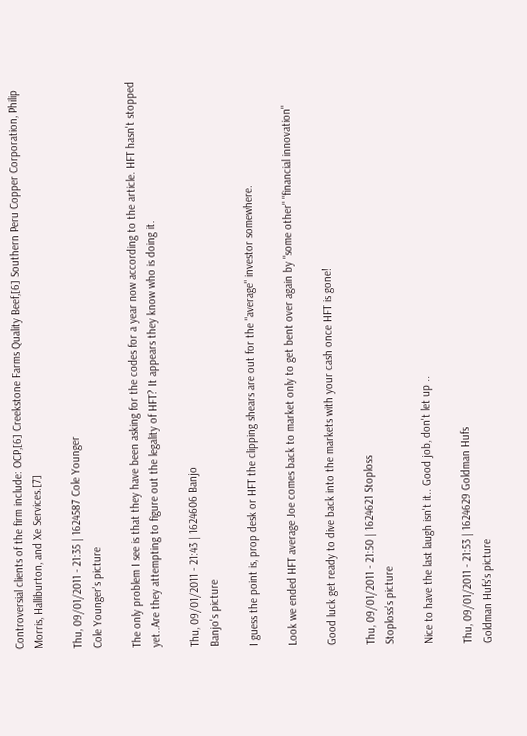Controversial clients of the firm include: OCP,[6] Creekstone Farms Quality Beef,[6] Southern Peru Copper Corporation, Philip Morris, Halliburton, and Xe Services.[7]

Thu, 09/01/2011 - 21:35 | 1624587 Cole Younger
Cole Younger's picture

The only problem I see is that they have been asking for the codes for a year now according to the article. HFT hasn't stopped yet..Are they attempting to figure out the legality of HFT? It appears they know who is doing it.

Thu, 09/01/2011 - 21:43 | 1624606 Banjo
Banjo's picture

I guess the point is, prop desk or HFT the clipping shears are out for the "average" investor somewhere.

Look we ended HFT average Joe comes back to market only to get bent over again by "some other" "financial innovation"

Good luck get ready to dive back into the markets with your cash once HFT is gone!

Thu, 09/01/2011 - 21:50 | 1624621 Stoploss
Stoploss's picture

Nice to have the last laugh isn't it.. Good job, don't let up ..

Thu, 09/01/2011 - 21:53 | 1624629 Goldman Hufs
Goldman Hufs's picture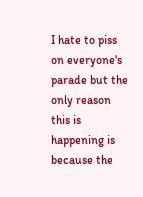I hate to piss on everyone's parade but the only reason this is happening is because the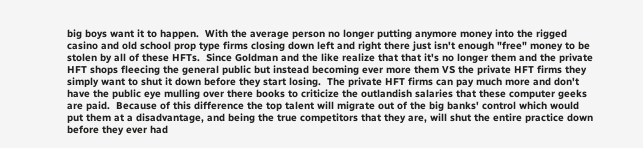big boys want it to happen.  With the average person no longer putting anymore money into the rigged casino and old school prop type firms closing down left and right there just isn't enough "free" money to be stolen by all of these HFTs.  Since Goldman and the like realize that that it's no longer them and the private HFT shops fleecing the general public but instead becoming ever more them VS the private HFT firms they simply want to shut it down before they start losing.  The private HFT firms can pay much more and don't have the public eye mulling over there books to criticize the outlandish salaries that these computer geeks are paid.  Because of this difference the top talent will migrate out of the big banks' control which would put them at a disadvantage, and being the true competitors that they are, will shut the entire practice down before they ever had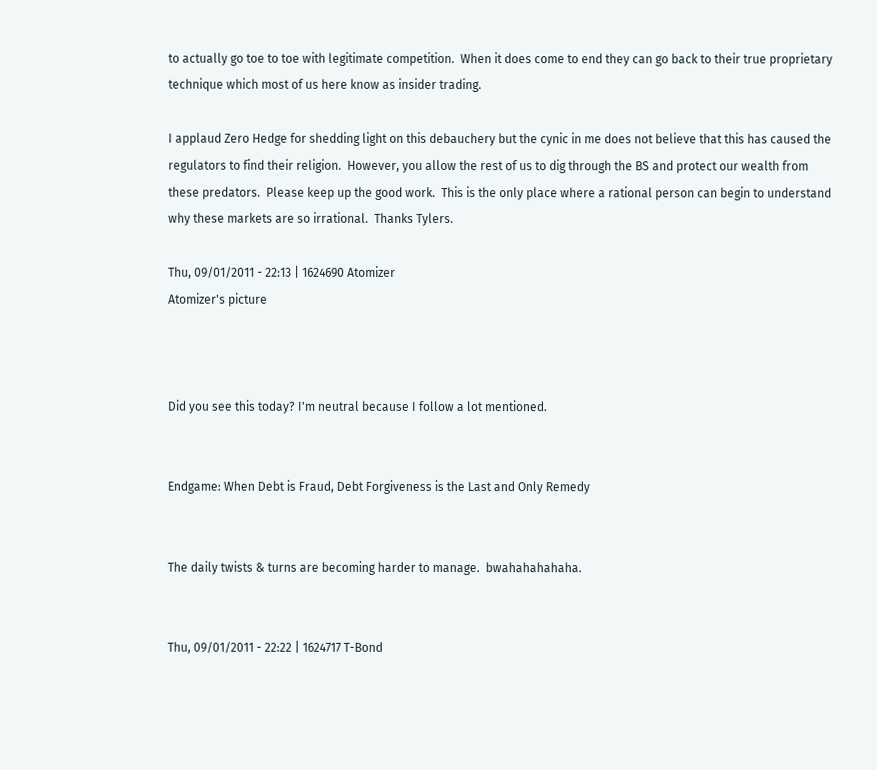to actually go toe to toe with legitimate competition.  When it does come to end they can go back to their true proprietary technique which most of us here know as insider trading.

I applaud Zero Hedge for shedding light on this debauchery but the cynic in me does not believe that this has caused the regulators to find their religion.  However, you allow the rest of us to dig through the BS and protect our wealth from these predators.  Please keep up the good work.  This is the only place where a rational person can begin to understand why these markets are so irrational.  Thanks Tylers.

Thu, 09/01/2011 - 22:13 | 1624690 Atomizer
Atomizer's picture



Did you see this today? I'm neutral because I follow a lot mentioned.


Endgame: When Debt is Fraud, Debt Forgiveness is the Last and Only Remedy


The daily twists & turns are becoming harder to manage.  bwahahahahaha.


Thu, 09/01/2011 - 22:22 | 1624717 T-Bond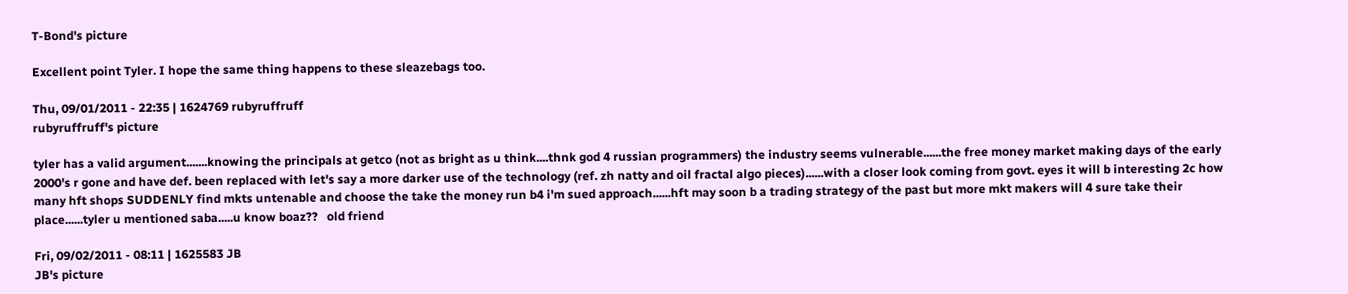T-Bond's picture

Excellent point Tyler. I hope the same thing happens to these sleazebags too.

Thu, 09/01/2011 - 22:35 | 1624769 rubyruffruff
rubyruffruff's picture

tyler has a valid argument.......knowing the principals at getco (not as bright as u think....thnk god 4 russian programmers) the industry seems vulnerable......the free money market making days of the early 2000's r gone and have def. been replaced with let's say a more darker use of the technology (ref. zh natty and oil fractal algo pieces)......with a closer look coming from govt. eyes it will b interesting 2c how many hft shops SUDDENLY find mkts untenable and choose the take the money run b4 i'm sued approach......hft may soon b a trading strategy of the past but more mkt makers will 4 sure take their place......tyler u mentioned saba.....u know boaz??   old friend

Fri, 09/02/2011 - 08:11 | 1625583 JB
JB's picture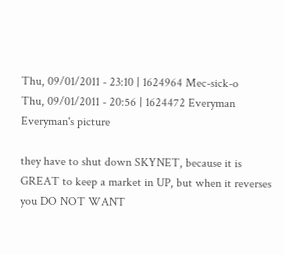Thu, 09/01/2011 - 23:10 | 1624964 Mec-sick-o
Thu, 09/01/2011 - 20:56 | 1624472 Everyman
Everyman's picture

they have to shut down SKYNET, because it is GREAT to keep a market in UP, but when it reverses you DO NOT WANT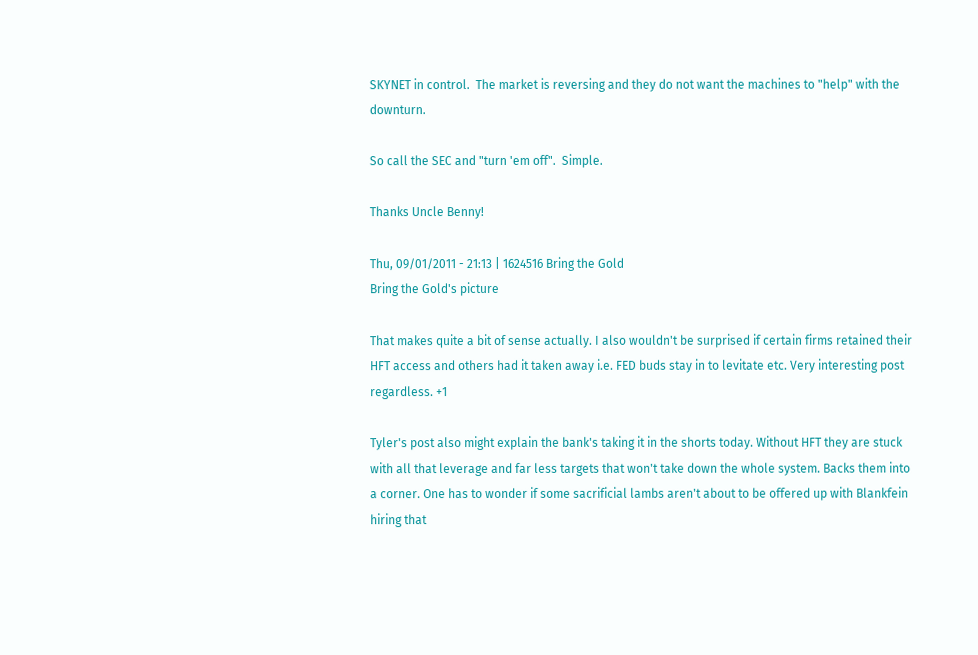SKYNET in control.  The market is reversing and they do not want the machines to "help" with the downturn.

So call the SEC and "turn 'em off".  Simple.

Thanks Uncle Benny!

Thu, 09/01/2011 - 21:13 | 1624516 Bring the Gold
Bring the Gold's picture

That makes quite a bit of sense actually. I also wouldn't be surprised if certain firms retained their HFT access and others had it taken away i.e. FED buds stay in to levitate etc. Very interesting post regardless. +1

Tyler's post also might explain the bank's taking it in the shorts today. Without HFT they are stuck with all that leverage and far less targets that won't take down the whole system. Backs them into a corner. One has to wonder if some sacrificial lambs aren't about to be offered up with Blankfein hiring that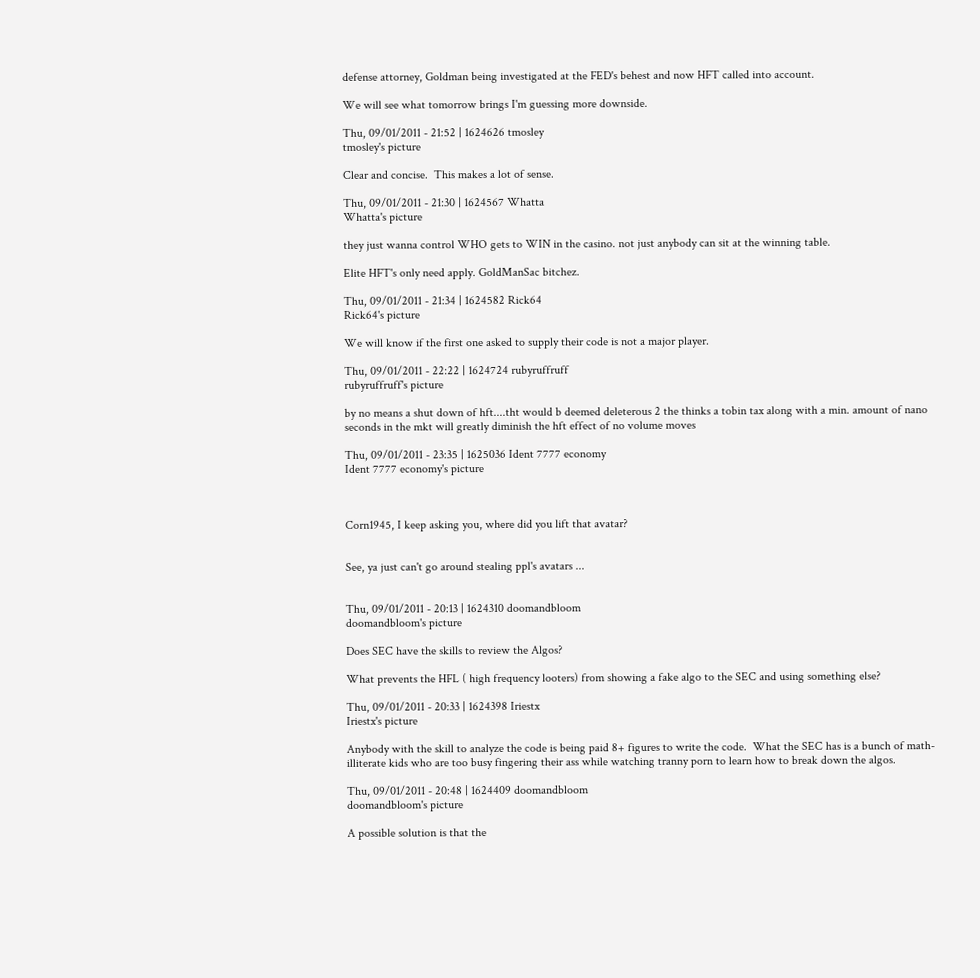defense attorney, Goldman being investigated at the FED's behest and now HFT called into account.

We will see what tomorrow brings I'm guessing more downside.

Thu, 09/01/2011 - 21:52 | 1624626 tmosley
tmosley's picture

Clear and concise.  This makes a lot of sense.

Thu, 09/01/2011 - 21:30 | 1624567 Whatta
Whatta's picture

they just wanna control WHO gets to WIN in the casino. not just anybody can sit at the winning table.

Elite HFT's only need apply. GoldManSac bitchez.

Thu, 09/01/2011 - 21:34 | 1624582 Rick64
Rick64's picture

We will know if the first one asked to supply their code is not a major player.

Thu, 09/01/2011 - 22:22 | 1624724 rubyruffruff
rubyruffruff's picture

by no means a shut down of hft....tht would b deemed deleterous 2 the thinks a tobin tax along with a min. amount of nano seconds in the mkt will greatly diminish the hft effect of no volume moves

Thu, 09/01/2011 - 23:35 | 1625036 Ident 7777 economy
Ident 7777 economy's picture



Corn1945, I keep asking you, where did you lift that avatar?


See, ya just can't go around stealing ppl's avatars ...


Thu, 09/01/2011 - 20:13 | 1624310 doomandbloom
doomandbloom's picture

Does SEC have the skills to review the Algos?

What prevents the HFL ( high frequency looters) from showing a fake algo to the SEC and using something else?

Thu, 09/01/2011 - 20:33 | 1624398 Iriestx
Iriestx's picture

Anybody with the skill to analyze the code is being paid 8+ figures to write the code.  What the SEC has is a bunch of math-illiterate kids who are too busy fingering their ass while watching tranny porn to learn how to break down the algos.

Thu, 09/01/2011 - 20:48 | 1624409 doomandbloom
doomandbloom's picture

A possible solution is that the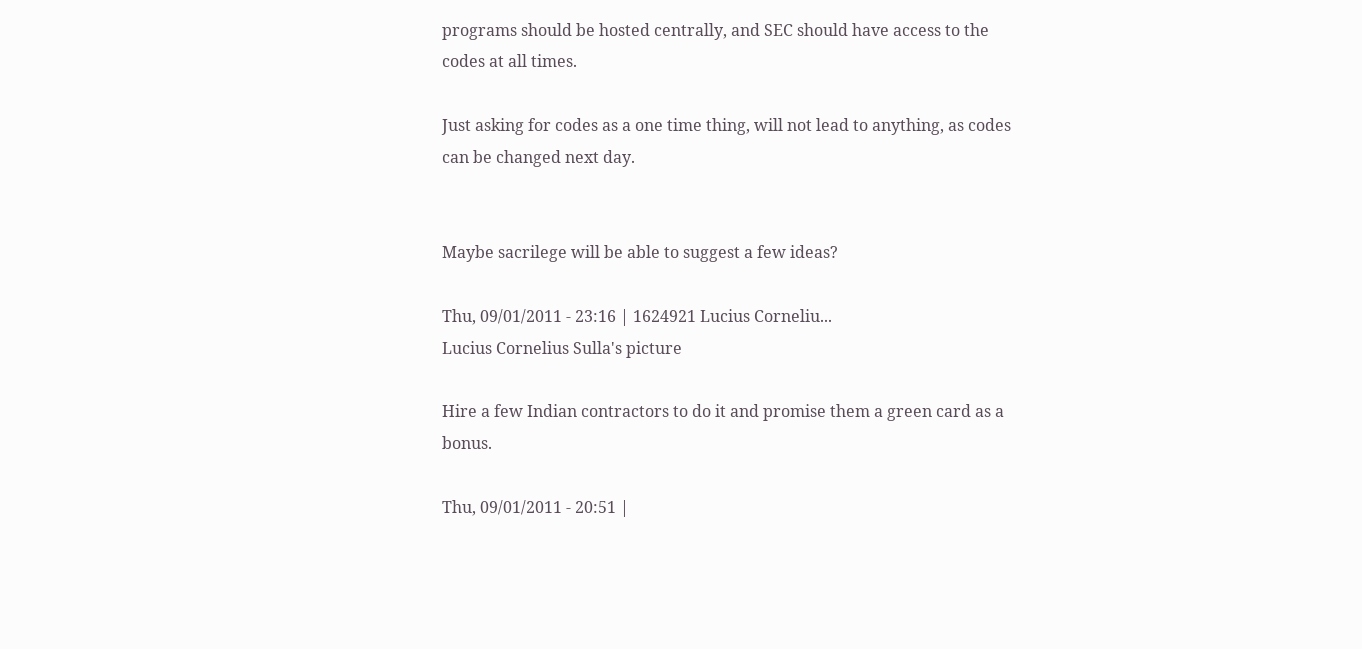programs should be hosted centrally, and SEC should have access to the codes at all times.

Just asking for codes as a one time thing, will not lead to anything, as codes can be changed next day.


Maybe sacrilege will be able to suggest a few ideas?

Thu, 09/01/2011 - 23:16 | 1624921 Lucius Corneliu...
Lucius Cornelius Sulla's picture

Hire a few Indian contractors to do it and promise them a green card as a bonus.

Thu, 09/01/2011 - 20:51 |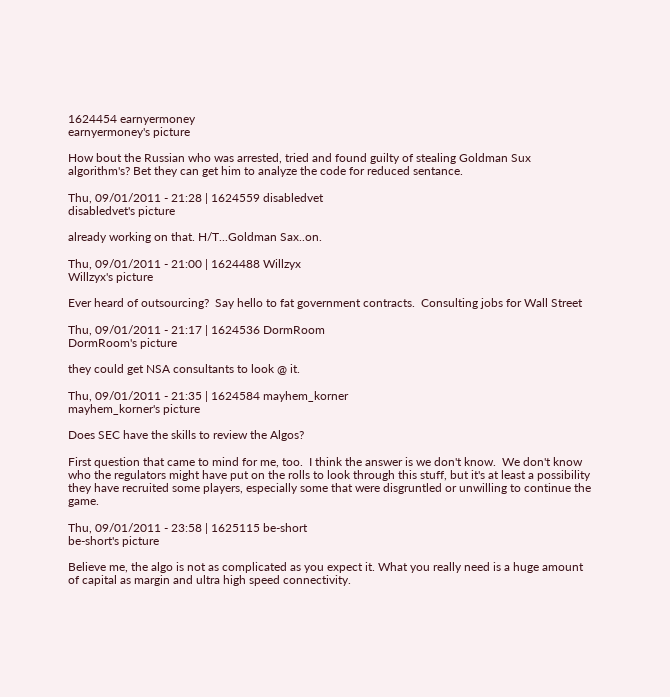1624454 earnyermoney
earnyermoney's picture

How bout the Russian who was arrested, tried and found guilty of stealing Goldman Sux algorithm's? Bet they can get him to analyze the code for reduced sentance.

Thu, 09/01/2011 - 21:28 | 1624559 disabledvet
disabledvet's picture

already working on that. H/T...Goldman Sax..on.

Thu, 09/01/2011 - 21:00 | 1624488 Willzyx
Willzyx's picture

Ever heard of outsourcing?  Say hello to fat government contracts.  Consulting jobs for Wall Street

Thu, 09/01/2011 - 21:17 | 1624536 DormRoom
DormRoom's picture

they could get NSA consultants to look @ it.

Thu, 09/01/2011 - 21:35 | 1624584 mayhem_korner
mayhem_korner's picture

Does SEC have the skills to review the Algos?

First question that came to mind for me, too.  I think the answer is we don't know.  We don't know who the regulators might have put on the rolls to look through this stuff, but it's at least a possibility they have recruited some players, especially some that were disgruntled or unwilling to continue the game.

Thu, 09/01/2011 - 23:58 | 1625115 be-short
be-short's picture

Believe me, the algo is not as complicated as you expect it. What you really need is a huge amount of capital as margin and ultra high speed connectivity.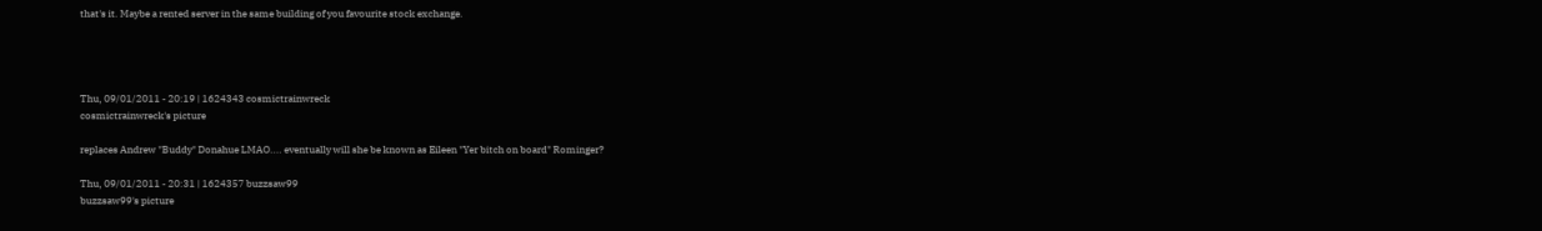that's it. Maybe a rented server in the same building of you favourite stock exchange.




Thu, 09/01/2011 - 20:19 | 1624343 cosmictrainwreck
cosmictrainwreck's picture

replaces Andrew "Buddy" Donahue LMAO.... eventually will she be known as Eileen "Yer bitch on board" Rominger?

Thu, 09/01/2011 - 20:31 | 1624357 buzzsaw99
buzzsaw99's picture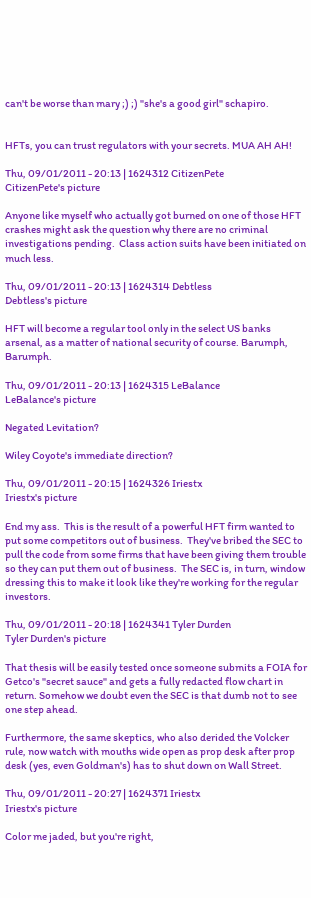can't be worse than mary ;) ;) "she's a good girl" schapiro.


HFTs, you can trust regulators with your secrets. MUA AH AH!

Thu, 09/01/2011 - 20:13 | 1624312 CitizenPete
CitizenPete's picture

Anyone like myself who actually got burned on one of those HFT crashes might ask the question why there are no criminal investigations pending.  Class action suits have been initiated on much less.

Thu, 09/01/2011 - 20:13 | 1624314 Debtless
Debtless's picture

HFT will become a regular tool only in the select US banks arsenal, as a matter of national security of course. Barumph, Barumph.

Thu, 09/01/2011 - 20:13 | 1624315 LeBalance
LeBalance's picture

Negated Levitation?

Wiley Coyote's immediate direction?

Thu, 09/01/2011 - 20:15 | 1624326 Iriestx
Iriestx's picture

End my ass.  This is the result of a powerful HFT firm wanted to put some competitors out of business.  They've bribed the SEC to pull the code from some firms that have been giving them trouble so they can put them out of business.  The SEC is, in turn, window dressing this to make it look like they're working for the regular investors.

Thu, 09/01/2011 - 20:18 | 1624341 Tyler Durden
Tyler Durden's picture

That thesis will be easily tested once someone submits a FOIA for Getco's "secret sauce" and gets a fully redacted flow chart in return. Somehow we doubt even the SEC is that dumb not to see one step ahead.

Furthermore, the same skeptics, who also derided the Volcker rule, now watch with mouths wide open as prop desk after prop desk (yes, even Goldman's) has to shut down on Wall Street.

Thu, 09/01/2011 - 20:27 | 1624371 Iriestx
Iriestx's picture

Color me jaded, but you're right,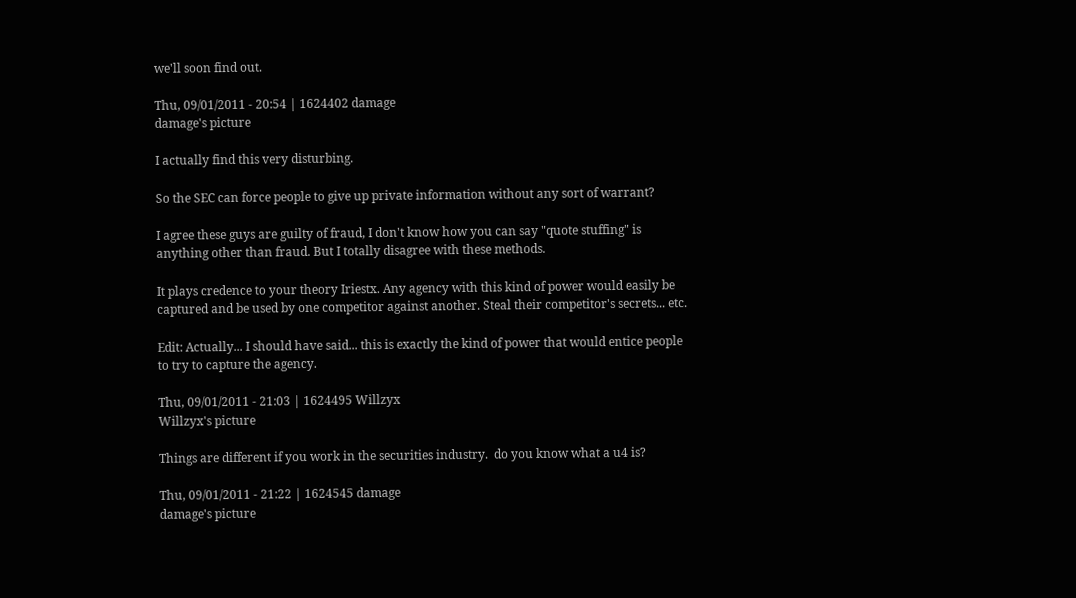we'll soon find out.

Thu, 09/01/2011 - 20:54 | 1624402 damage
damage's picture

I actually find this very disturbing.

So the SEC can force people to give up private information without any sort of warrant?

I agree these guys are guilty of fraud, I don't know how you can say "quote stuffing" is anything other than fraud. But I totally disagree with these methods.

It plays credence to your theory Iriestx. Any agency with this kind of power would easily be captured and be used by one competitor against another. Steal their competitor's secrets... etc.

Edit: Actually... I should have said... this is exactly the kind of power that would entice people to try to capture the agency.

Thu, 09/01/2011 - 21:03 | 1624495 Willzyx
Willzyx's picture

Things are different if you work in the securities industry.  do you know what a u4 is?

Thu, 09/01/2011 - 21:22 | 1624545 damage
damage's picture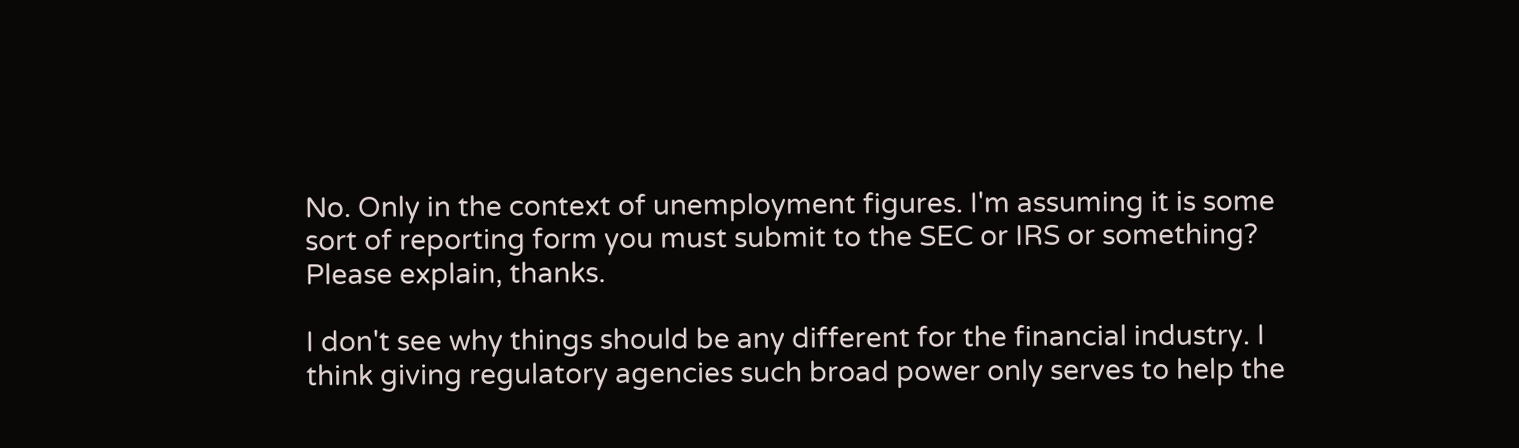No. Only in the context of unemployment figures. I'm assuming it is some sort of reporting form you must submit to the SEC or IRS or something? Please explain, thanks.

I don't see why things should be any different for the financial industry. I think giving regulatory agencies such broad power only serves to help the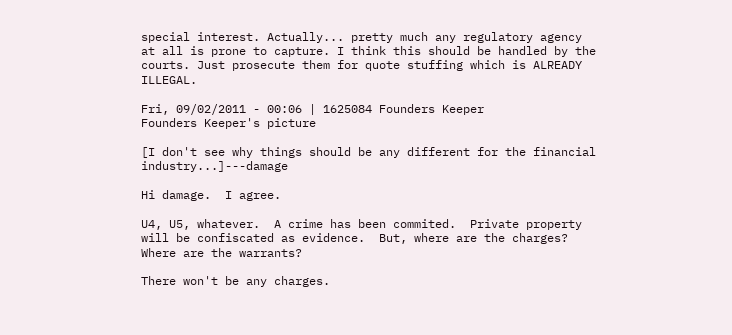special interest. Actually... pretty much any regulatory agency at all is prone to capture. I think this should be handled by the courts. Just prosecute them for quote stuffing which is ALREADY ILLEGAL.

Fri, 09/02/2011 - 00:06 | 1625084 Founders Keeper
Founders Keeper's picture

[I don't see why things should be any different for the financial industry...]---damage

Hi damage.  I agree.

U4, U5, whatever.  A crime has been commited.  Private property will be confiscated as evidence.  But, where are the charges?  Where are the warrants?

There won't be any charges.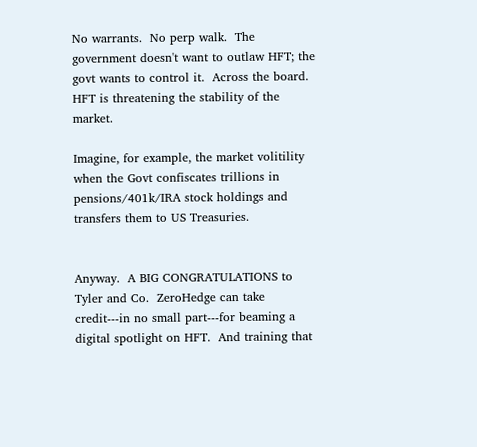No warrants.  No perp walk.  The government doesn't want to outlaw HFT; the govt wants to control it.  Across the board.  HFT is threatening the stability of the market.

Imagine, for example, the market volitility when the Govt confiscates trillions in pensions/401k/IRA stock holdings and transfers them to US Treasuries.


Anyway.  A BIG CONGRATULATIONS to Tyler and Co.  ZeroHedge can take credit---in no small part---for beaming a digital spotlight on HFT.  And training that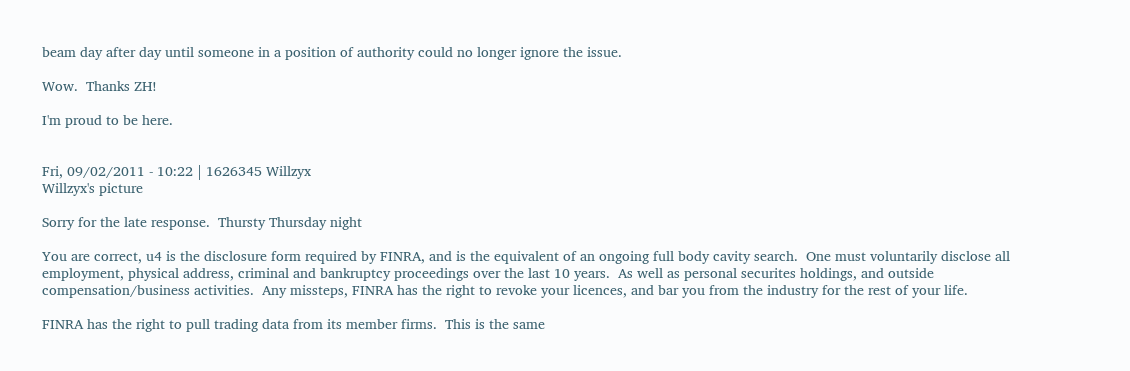beam day after day until someone in a position of authority could no longer ignore the issue.

Wow.  Thanks ZH!

I'm proud to be here.


Fri, 09/02/2011 - 10:22 | 1626345 Willzyx
Willzyx's picture

Sorry for the late response.  Thursty Thursday night

You are correct, u4 is the disclosure form required by FINRA, and is the equivalent of an ongoing full body cavity search.  One must voluntarily disclose all employment, physical address, criminal and bankruptcy proceedings over the last 10 years.  As well as personal securites holdings, and outside compensation/business activities.  Any missteps, FINRA has the right to revoke your licences, and bar you from the industry for the rest of your life.

FINRA has the right to pull trading data from its member firms.  This is the same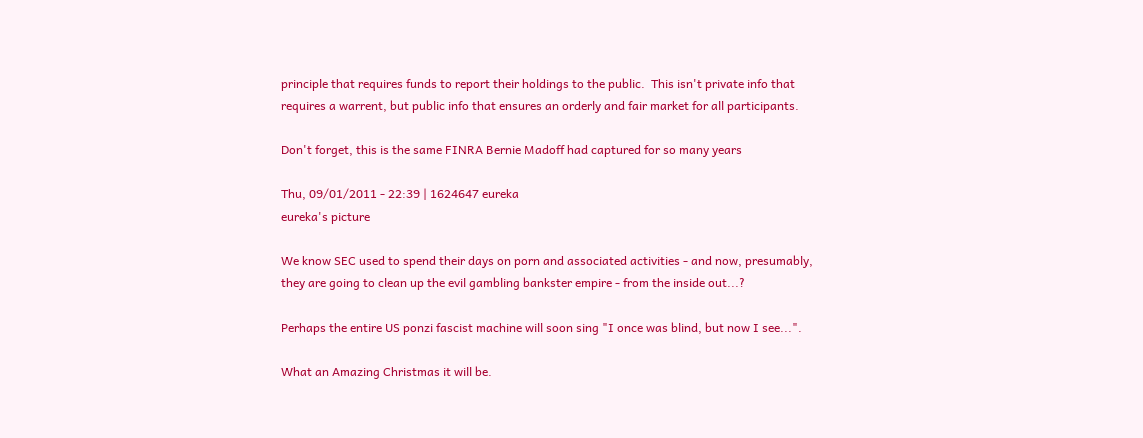principle that requires funds to report their holdings to the public.  This isn't private info that requires a warrent, but public info that ensures an orderly and fair market for all participants.

Don't forget, this is the same FINRA Bernie Madoff had captured for so many years

Thu, 09/01/2011 - 22:39 | 1624647 eureka
eureka's picture

We know SEC used to spend their days on porn and associated activities - and now, presumably, they are going to clean up the evil gambling bankster empire - from the inside out...?

Perhaps the entire US ponzi fascist machine will soon sing "I once was blind, but now I see...".

What an Amazing Christmas it will be.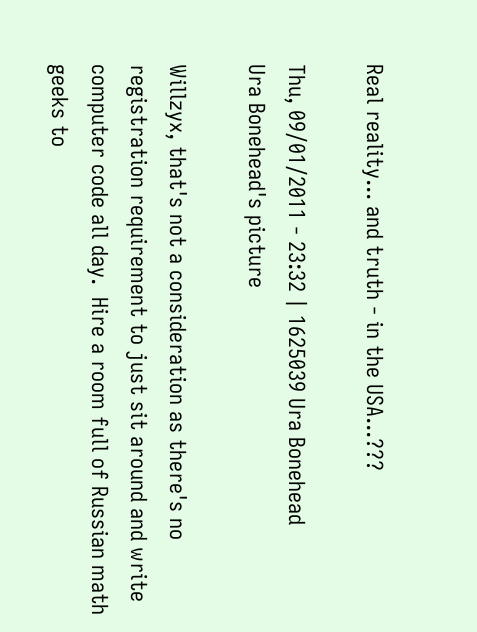Real reality... and truth - in the USA...???

Thu, 09/01/2011 - 23:32 | 1625039 Ura Bonehead
Ura Bonehead's picture

Willzyx, that's not a consideration as there's no registration requirement to just sit around and write computer code all day.  Hire a room full of Russian math geeks to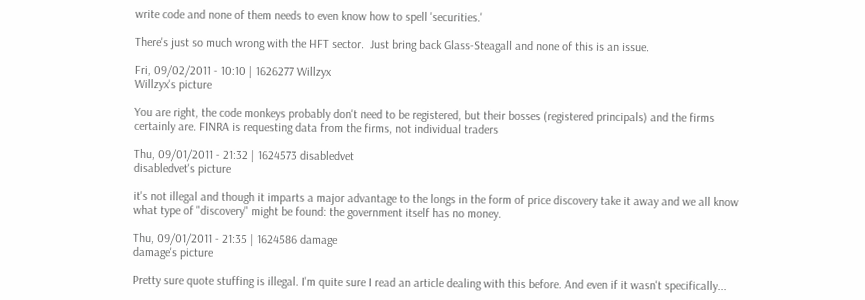write code and none of them needs to even know how to spell 'securities.'

There's just so much wrong with the HFT sector.  Just bring back Glass-Steagall and none of this is an issue.

Fri, 09/02/2011 - 10:10 | 1626277 Willzyx
Willzyx's picture

You are right, the code monkeys probably don't need to be registered, but their bosses (registered principals) and the firms certainly are. FINRA is requesting data from the firms, not individual traders

Thu, 09/01/2011 - 21:32 | 1624573 disabledvet
disabledvet's picture

it's not illegal and though it imparts a major advantage to the longs in the form of price discovery take it away and we all know what type of "discovery" might be found: the government itself has no money.

Thu, 09/01/2011 - 21:35 | 1624586 damage
damage's picture

Pretty sure quote stuffing is illegal. I'm quite sure I read an article dealing with this before. And even if it wasn't specifically...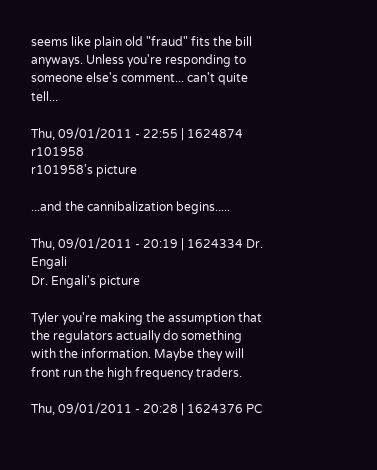seems like plain old "fraud" fits the bill anyways. Unless you're responding to someone else's comment... can't quite tell...

Thu, 09/01/2011 - 22:55 | 1624874 r101958
r101958's picture

...and the cannibalization begins.....

Thu, 09/01/2011 - 20:19 | 1624334 Dr. Engali
Dr. Engali's picture

Tyler you're making the assumption that the regulators actually do something with the information. Maybe they will front run the high frequency traders.

Thu, 09/01/2011 - 20:28 | 1624376 PC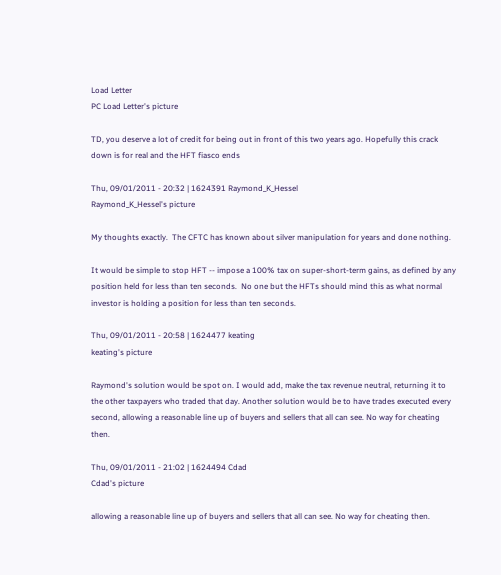Load Letter
PC Load Letter's picture

TD, you deserve a lot of credit for being out in front of this two years ago. Hopefully this crack down is for real and the HFT fiasco ends

Thu, 09/01/2011 - 20:32 | 1624391 Raymond_K_Hessel
Raymond_K_Hessel's picture

My thoughts exactly.  The CFTC has known about silver manipulation for years and done nothing.

It would be simple to stop HFT -- impose a 100% tax on super-short-term gains, as defined by any position held for less than ten seconds.  No one but the HFTs should mind this as what normal investor is holding a position for less than ten seconds.

Thu, 09/01/2011 - 20:58 | 1624477 keating
keating's picture

Raymond's solution would be spot on. I would add, make the tax revenue neutral, returning it to the other taxpayers who traded that day. Another solution would be to have trades executed every second, allowing a reasonable line up of buyers and sellers that all can see. No way for cheating then.

Thu, 09/01/2011 - 21:02 | 1624494 Cdad
Cdad's picture

allowing a reasonable line up of buyers and sellers that all can see. No way for cheating then.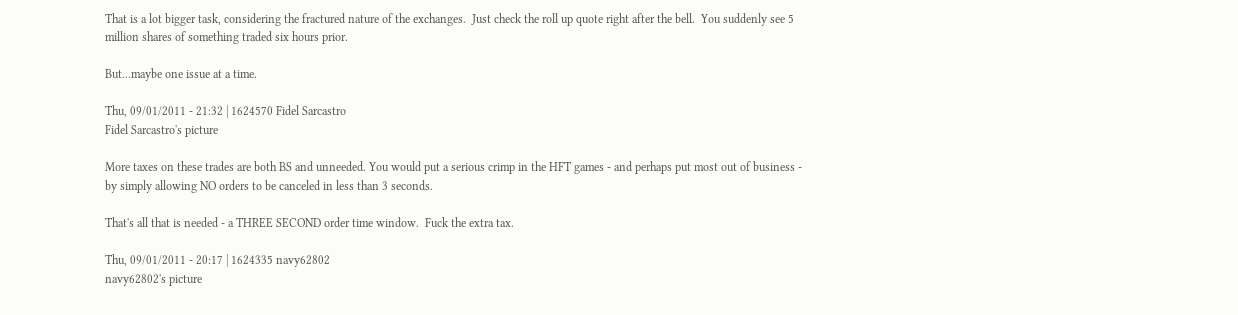That is a lot bigger task, considering the fractured nature of the exchanges.  Just check the roll up quote right after the bell.  You suddenly see 5 million shares of something traded six hours prior.

But...maybe one issue at a time.

Thu, 09/01/2011 - 21:32 | 1624570 Fidel Sarcastro
Fidel Sarcastro's picture

More taxes on these trades are both BS and unneeded. You would put a serious crimp in the HFT games - and perhaps put most out of business - by simply allowing NO orders to be canceled in less than 3 seconds.

That's all that is needed - a THREE SECOND order time window.  Fuck the extra tax.

Thu, 09/01/2011 - 20:17 | 1624335 navy62802
navy62802's picture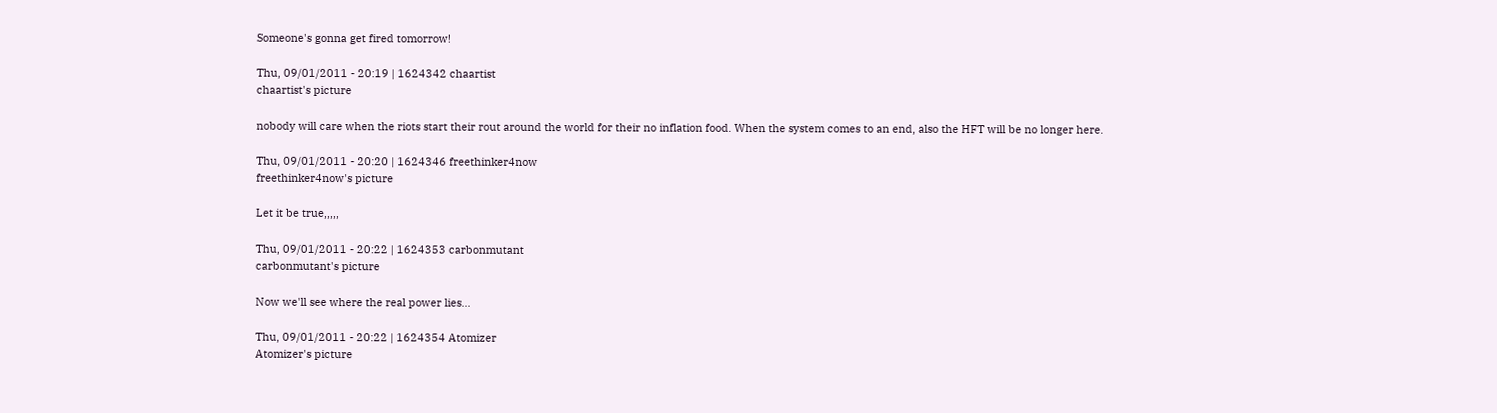Someone's gonna get fired tomorrow!

Thu, 09/01/2011 - 20:19 | 1624342 chaartist
chaartist's picture

nobody will care when the riots start their rout around the world for their no inflation food. When the system comes to an end, also the HFT will be no longer here.

Thu, 09/01/2011 - 20:20 | 1624346 freethinker4now
freethinker4now's picture

Let it be true,,,,,

Thu, 09/01/2011 - 20:22 | 1624353 carbonmutant
carbonmutant's picture

Now we'll see where the real power lies...

Thu, 09/01/2011 - 20:22 | 1624354 Atomizer
Atomizer's picture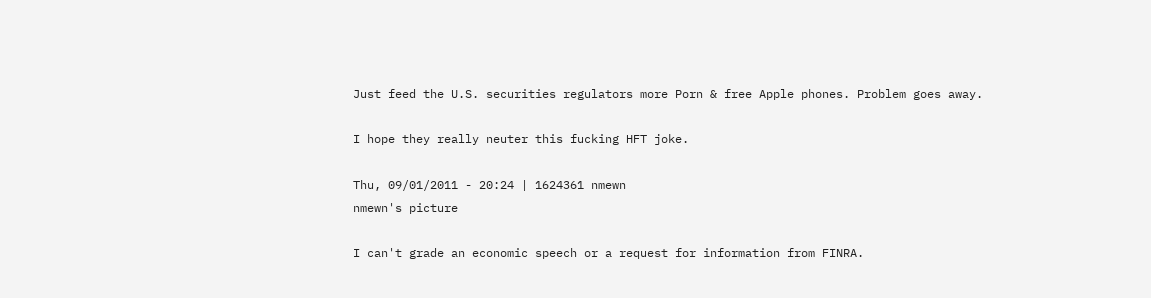Just feed the U.S. securities regulators more Porn & free Apple phones. Problem goes away.

I hope they really neuter this fucking HFT joke.

Thu, 09/01/2011 - 20:24 | 1624361 nmewn
nmewn's picture

I can't grade an economic speech or a request for information from FINRA.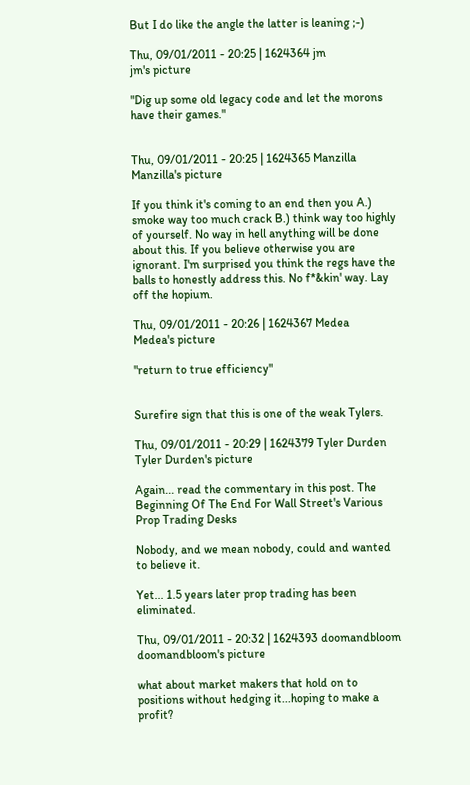But I do like the angle the latter is leaning ;-)

Thu, 09/01/2011 - 20:25 | 1624364 jm
jm's picture

"Dig up some old legacy code and let the morons have their games."


Thu, 09/01/2011 - 20:25 | 1624365 Manzilla
Manzilla's picture

If you think it's coming to an end then you A.) smoke way too much crack B.) think way too highly of yourself. No way in hell anything will be done about this. If you believe otherwise you are ignorant. I'm surprised you think the regs have the balls to honestly address this. No f*&kin' way. Lay off the hopium.

Thu, 09/01/2011 - 20:26 | 1624367 Medea
Medea's picture

"return to true efficiency"


Surefire sign that this is one of the weak Tylers.

Thu, 09/01/2011 - 20:29 | 1624379 Tyler Durden
Tyler Durden's picture

Again... read the commentary in this post. The Beginning Of The End For Wall Street's Various Prop Trading Desks

Nobody, and we mean nobody, could and wanted to believe it.

Yet... 1.5 years later prop trading has been eliminated.

Thu, 09/01/2011 - 20:32 | 1624393 doomandbloom
doomandbloom's picture

what about market makers that hold on to positions without hedging it...hoping to make a profit?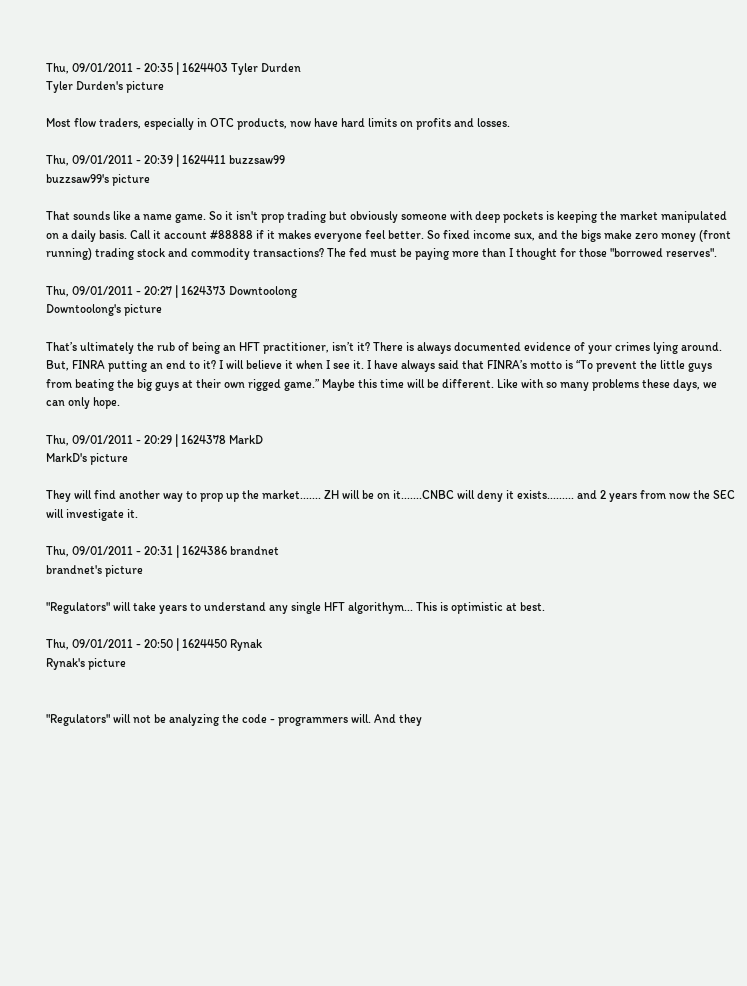Thu, 09/01/2011 - 20:35 | 1624403 Tyler Durden
Tyler Durden's picture

Most flow traders, especially in OTC products, now have hard limits on profits and losses.

Thu, 09/01/2011 - 20:39 | 1624411 buzzsaw99
buzzsaw99's picture

That sounds like a name game. So it isn't prop trading but obviously someone with deep pockets is keeping the market manipulated on a daily basis. Call it account #88888 if it makes everyone feel better. So fixed income sux, and the bigs make zero money (front running) trading stock and commodity transactions? The fed must be paying more than I thought for those "borrowed reserves".

Thu, 09/01/2011 - 20:27 | 1624373 Downtoolong
Downtoolong's picture

That’s ultimately the rub of being an HFT practitioner, isn’t it? There is always documented evidence of your crimes lying around. But, FINRA putting an end to it? I will believe it when I see it. I have always said that FINRA’s motto is “To prevent the little guys from beating the big guys at their own rigged game.” Maybe this time will be different. Like with so many problems these days, we can only hope.

Thu, 09/01/2011 - 20:29 | 1624378 MarkD
MarkD's picture

They will find another way to prop up the market....... ZH will be on it.......CNBC will deny it exists......... and 2 years from now the SEC will investigate it.

Thu, 09/01/2011 - 20:31 | 1624386 brandnet
brandnet's picture

"Regulators" will take years to understand any single HFT algorithym... This is optimistic at best.

Thu, 09/01/2011 - 20:50 | 1624450 Rynak
Rynak's picture


"Regulators" will not be analyzing the code - programmers will. And they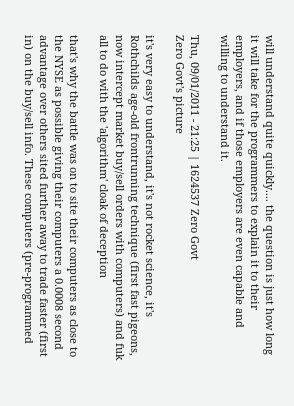will understand quite quickly.... the question is just how long it will take for the programmers to explain it to their employers, and if those employers are even capable and willing to understand it.

Thu, 09/01/2011 - 21:25 | 1624537 Zero Govt
Zero Govt's picture

it's very easy to understand, it's not rocket science, it's Rothchilds age-old frontrunning technique (first fast pigeons, now intercept market buy/sell orders with computers) and fuk all to do with the 'algorithm' cloak of deception

that's why the battle was on to site their computers as close to the NYSE as possible giving their computers a 0.0008 second advantage over others sited further away to trade faster (first in) on the buy/sell info. These computers (pre-programmed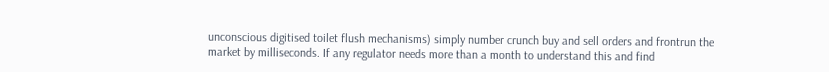unconscious digitised toilet flush mechanisms) simply number crunch buy and sell orders and frontrun the market by milliseconds. If any regulator needs more than a month to understand this and find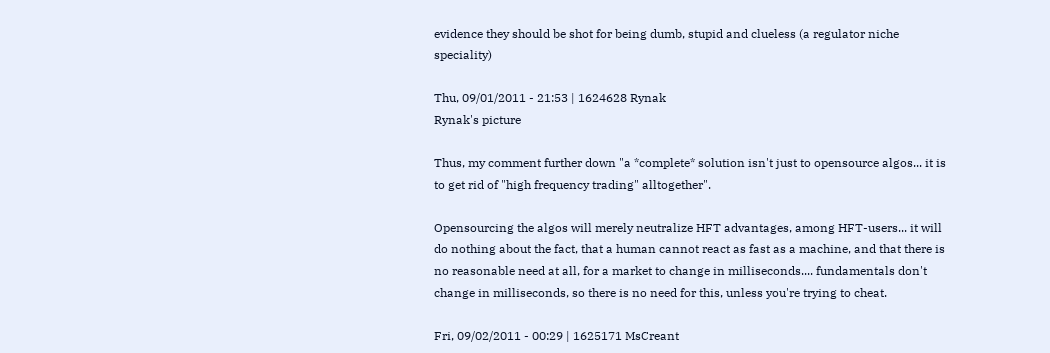evidence they should be shot for being dumb, stupid and clueless (a regulator niche speciality)

Thu, 09/01/2011 - 21:53 | 1624628 Rynak
Rynak's picture

Thus, my comment further down "a *complete* solution isn't just to opensource algos... it is to get rid of "high frequency trading" alltogether".

Opensourcing the algos will merely neutralize HFT advantages, among HFT-users... it will do nothing about the fact, that a human cannot react as fast as a machine, and that there is no reasonable need at all, for a market to change in milliseconds.... fundamentals don't change in milliseconds, so there is no need for this, unless you're trying to cheat.

Fri, 09/02/2011 - 00:29 | 1625171 MsCreant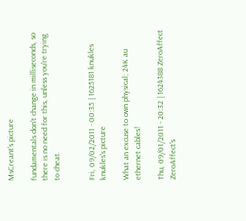MsCreant's picture

fundamentals don't change in milliseconds, so there is no need for this, unless you're trying to cheat.


Fri, 09/02/2011 - 00:35 | 1625181 knukles
knukles's picture

What an excuse to own physical; 24K au ethernet cables!

Thu, 09/01/2011 - 20:32 | 1624388 ZeroAffect
ZeroAffect's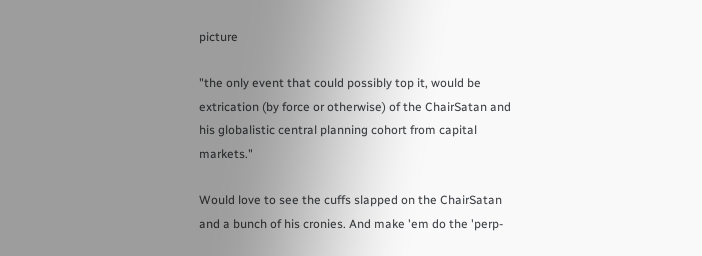picture

"the only event that could possibly top it, would be extrication (by force or otherwise) of the ChairSatan and his globalistic central planning cohort from capital markets."

Would love to see the cuffs slapped on the ChairSatan and a bunch of his cronies. And make 'em do the 'perp-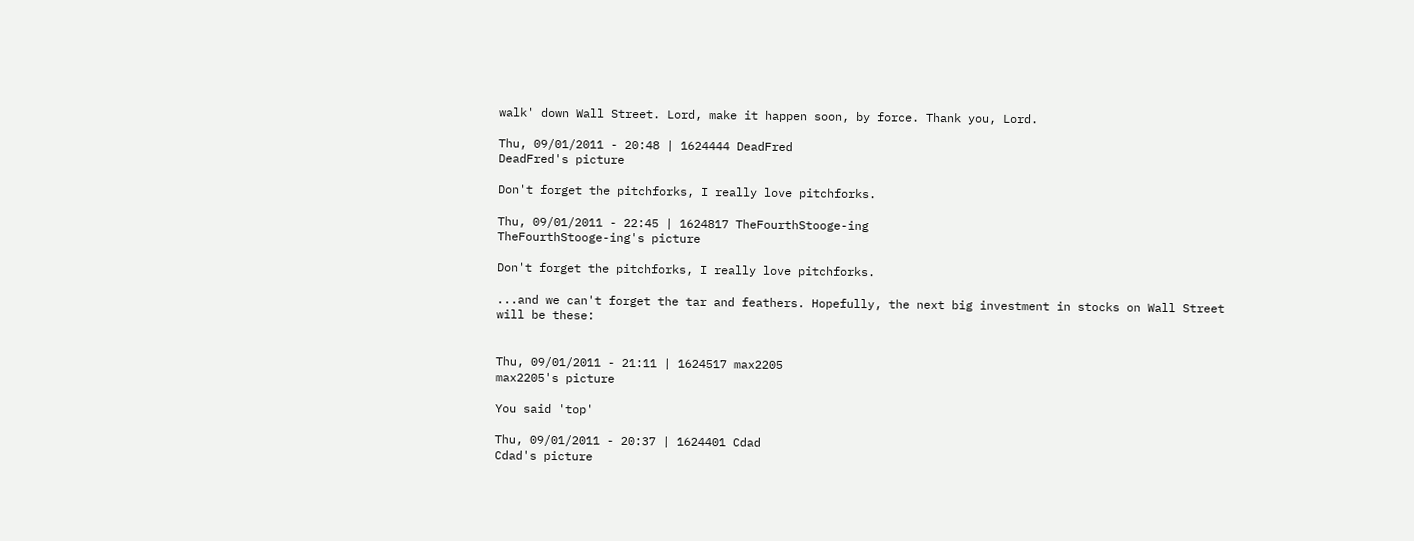walk' down Wall Street. Lord, make it happen soon, by force. Thank you, Lord.

Thu, 09/01/2011 - 20:48 | 1624444 DeadFred
DeadFred's picture

Don't forget the pitchforks, I really love pitchforks.

Thu, 09/01/2011 - 22:45 | 1624817 TheFourthStooge-ing
TheFourthStooge-ing's picture

Don't forget the pitchforks, I really love pitchforks.

...and we can't forget the tar and feathers. Hopefully, the next big investment in stocks on Wall Street will be these:


Thu, 09/01/2011 - 21:11 | 1624517 max2205
max2205's picture

You said 'top'

Thu, 09/01/2011 - 20:37 | 1624401 Cdad
Cdad's picture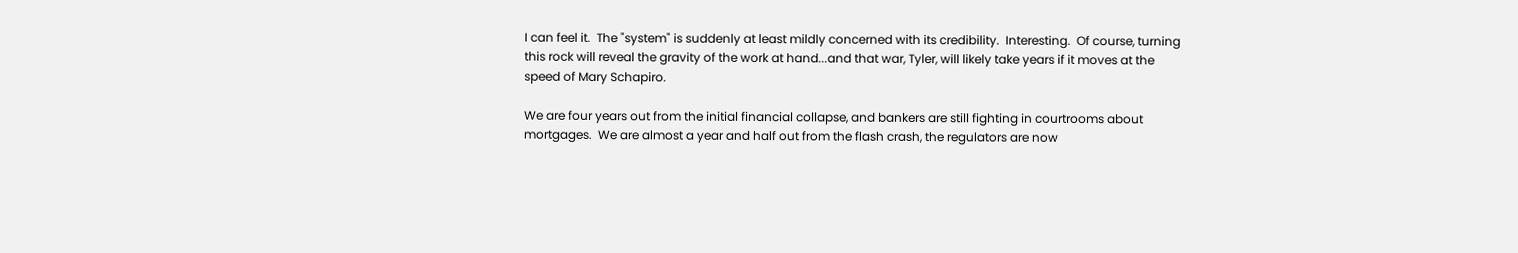I can feel it.  The "system" is suddenly at least mildly concerned with its credibility.  Interesting.  Of course, turning this rock will reveal the gravity of the work at hand...and that war, Tyler, will likely take years if it moves at the speed of Mary Schapiro.

We are four years out from the initial financial collapse, and bankers are still fighting in courtrooms about mortgages.  We are almost a year and half out from the flash crash, the regulators are now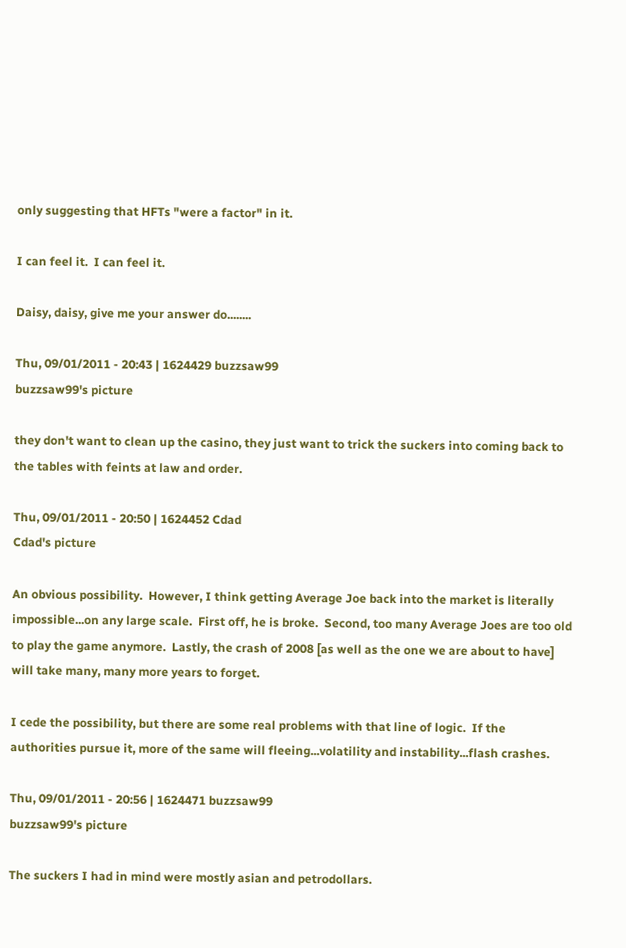only suggesting that HFTs "were a factor" in it.

I can feel it.  I can feel it.

Daisy, daisy, give me your answer do........

Thu, 09/01/2011 - 20:43 | 1624429 buzzsaw99
buzzsaw99's picture

they don't want to clean up the casino, they just want to trick the suckers into coming back to the tables with feints at law and order.

Thu, 09/01/2011 - 20:50 | 1624452 Cdad
Cdad's picture

An obvious possibility.  However, I think getting Average Joe back into the market is literally impossible...on any large scale.  First off, he is broke.  Second, too many Average Joes are too old to play the game anymore.  Lastly, the crash of 2008 [as well as the one we are about to have] will take many, many more years to forget.

I cede the possibility, but there are some real problems with that line of logic.  If the authorities pursue it, more of the same will fleeing...volatility and instability...flash crashes.

Thu, 09/01/2011 - 20:56 | 1624471 buzzsaw99
buzzsaw99's picture

The suckers I had in mind were mostly asian and petrodollars.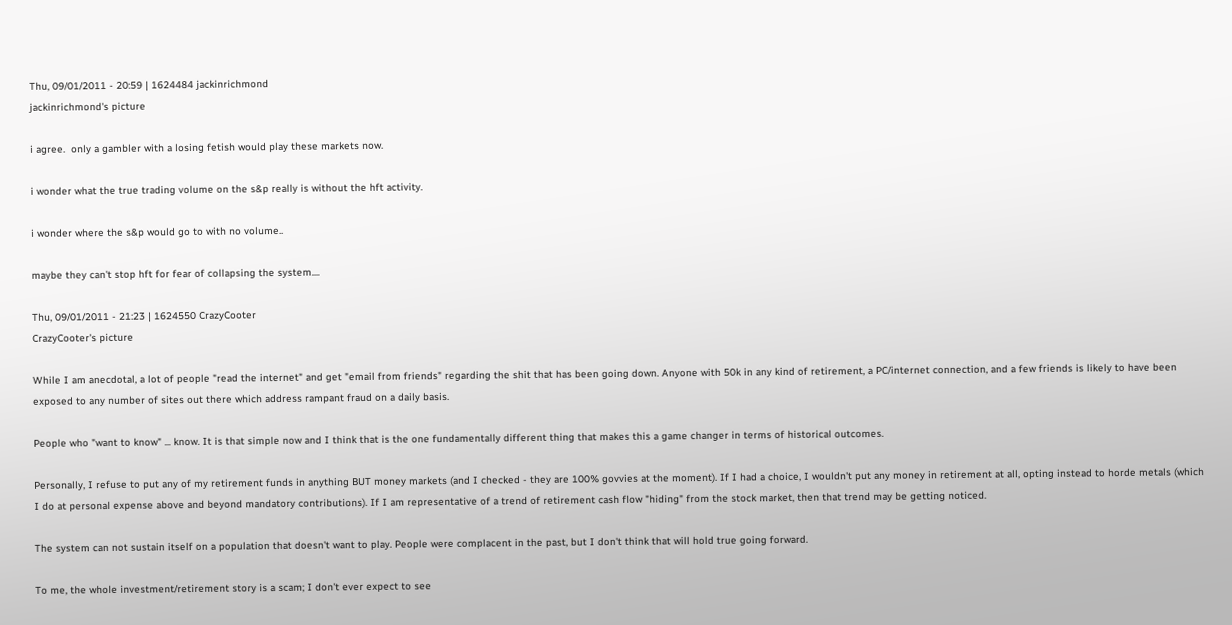Thu, 09/01/2011 - 20:59 | 1624484 jackinrichmond
jackinrichmond's picture

i agree.  only a gambler with a losing fetish would play these markets now.

i wonder what the true trading volume on the s&p really is without the hft activity.

i wonder where the s&p would go to with no volume..

maybe they can't stop hft for fear of collapsing the system....

Thu, 09/01/2011 - 21:23 | 1624550 CrazyCooter
CrazyCooter's picture

While I am anecdotal, a lot of people "read the internet" and get "email from friends" regarding the shit that has been going down. Anyone with 50k in any kind of retirement, a PC/internet connection, and a few friends is likely to have been exposed to any number of sites out there which address rampant fraud on a daily basis.

People who "want to know" ... know. It is that simple now and I think that is the one fundamentally different thing that makes this a game changer in terms of historical outcomes.

Personally, I refuse to put any of my retirement funds in anything BUT money markets (and I checked - they are 100% govvies at the moment). If I had a choice, I wouldn't put any money in retirement at all, opting instead to horde metals (which I do at personal expense above and beyond mandatory contributions). If I am representative of a trend of retirement cash flow "hiding" from the stock market, then that trend may be getting noticed.

The system can not sustain itself on a population that doesn't want to play. People were complacent in the past, but I don't think that will hold true going forward.

To me, the whole investment/retirement story is a scam; I don't ever expect to see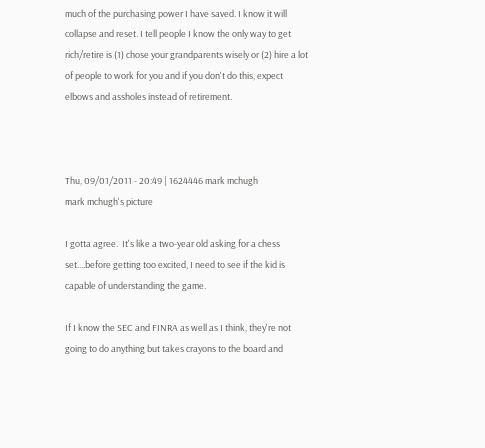much of the purchasing power I have saved. I know it will collapse and reset. I tell people I know the only way to get rich/retire is (1) chose your grandparents wisely or (2) hire a lot of people to work for you and if you don't do this, expect elbows and assholes instead of retirement.



Thu, 09/01/2011 - 20:49 | 1624446 mark mchugh
mark mchugh's picture

I gotta agree.  It's like a two-year old asking for a chess set....before getting too excited, I need to see if the kid is capable of understanding the game.

If I know the SEC and FINRA as well as I think, they're not going to do anything but takes crayons to the board and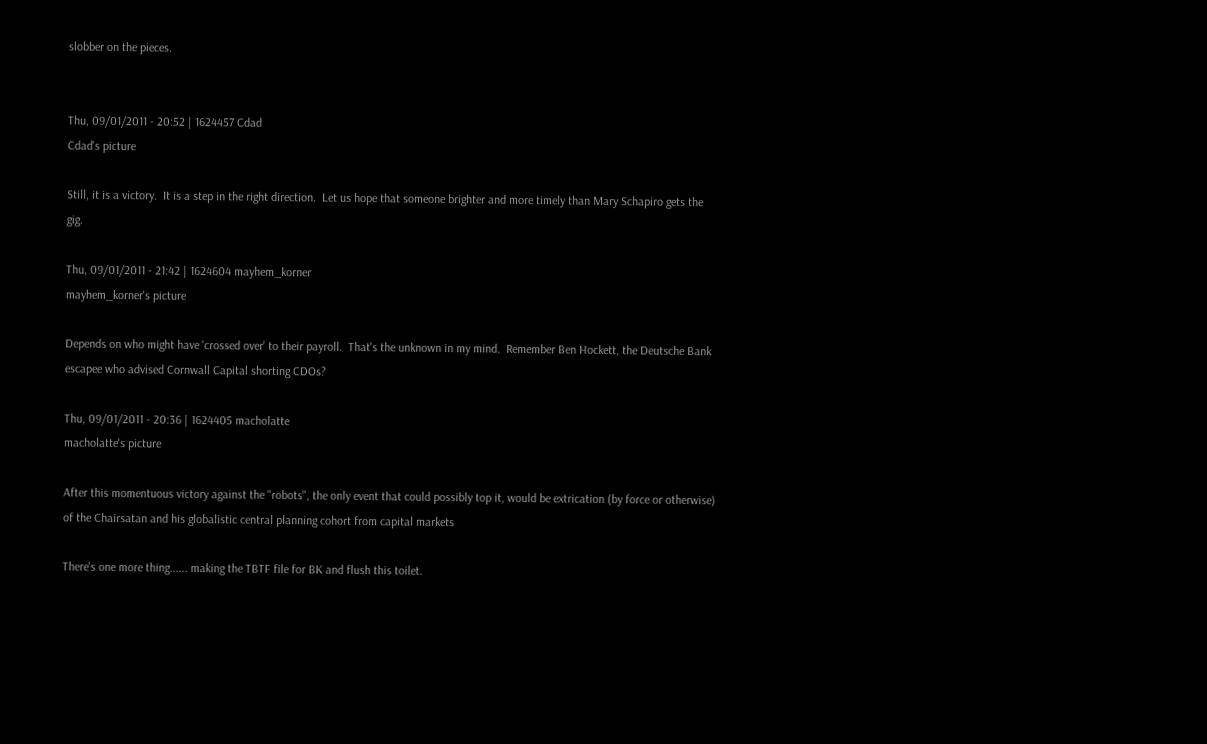slobber on the pieces.


Thu, 09/01/2011 - 20:52 | 1624457 Cdad
Cdad's picture

Still, it is a victory.  It is a step in the right direction.  Let us hope that someone brighter and more timely than Mary Schapiro gets the gig.

Thu, 09/01/2011 - 21:42 | 1624604 mayhem_korner
mayhem_korner's picture

Depends on who might have 'crossed over' to their payroll.  That's the unknown in my mind.  Remember Ben Hockett, the Deutsche Bank escapee who advised Cornwall Capital shorting CDOs?

Thu, 09/01/2011 - 20:36 | 1624405 macholatte
macholatte's picture

After this momentuous victory against the "robots", the only event that could possibly top it, would be extrication (by force or otherwise) of the Chairsatan and his globalistic central planning cohort from capital markets

There's one more thing...... making the TBTF file for BK and flush this toilet.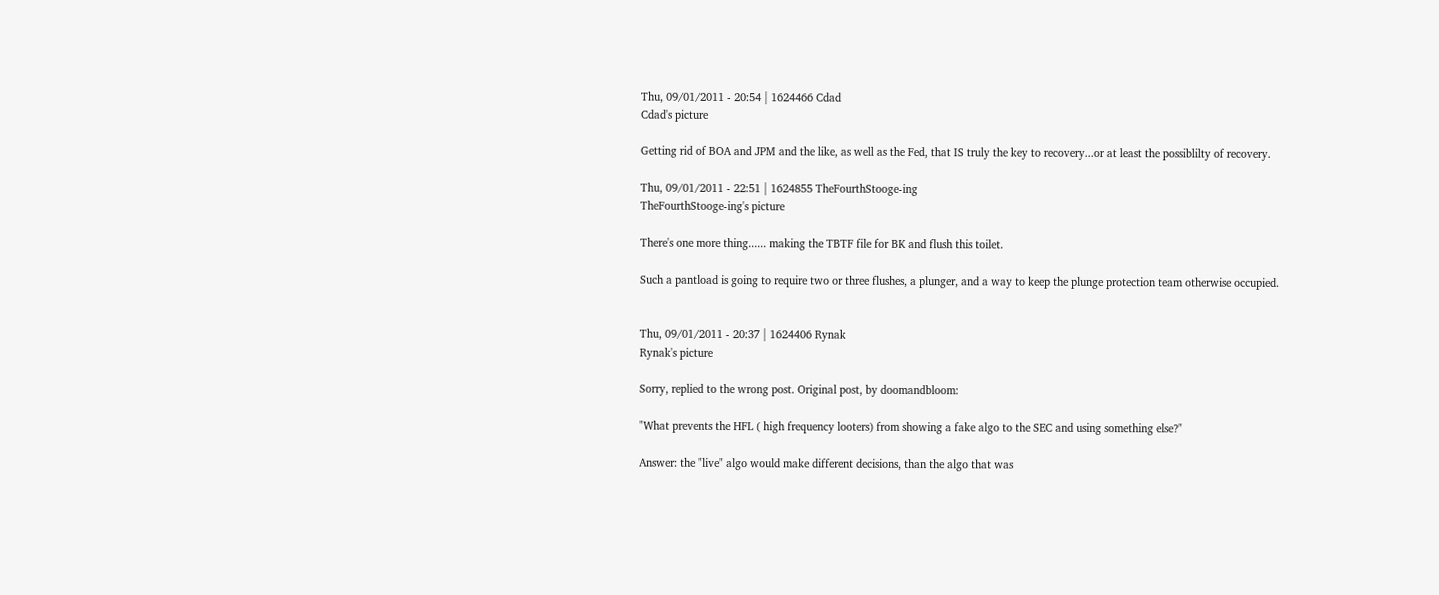Thu, 09/01/2011 - 20:54 | 1624466 Cdad
Cdad's picture

Getting rid of BOA and JPM and the like, as well as the Fed, that IS truly the key to recovery...or at least the possiblilty of recovery.

Thu, 09/01/2011 - 22:51 | 1624855 TheFourthStooge-ing
TheFourthStooge-ing's picture

There's one more thing...... making the TBTF file for BK and flush this toilet.

Such a pantload is going to require two or three flushes, a plunger, and a way to keep the plunge protection team otherwise occupied.


Thu, 09/01/2011 - 20:37 | 1624406 Rynak
Rynak's picture

Sorry, replied to the wrong post. Original post, by doomandbloom:

"What prevents the HFL ( high frequency looters) from showing a fake algo to the SEC and using something else?"

Answer: the "live" algo would make different decisions, than the algo that was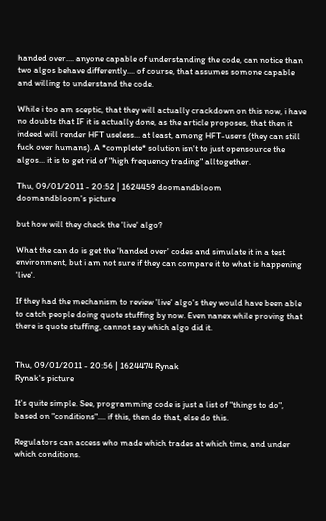handed over.... anyone capable of understanding the code, can notice than two algos behave differently.... of course, that assumes somone capable and willing to understand the code.

While i too am sceptic, that they will actually crackdown on this now, i have no doubts that IF it is actually done, as the article proposes, that then it indeed will render HFT useless... at least, among HFT-users (they can still fuck over humans). A *complete* solution isn't to just opensource the algos... it is to get rid of "high frequency trading" alltogether.

Thu, 09/01/2011 - 20:52 | 1624459 doomandbloom
doomandbloom's picture

but how will they check the 'live' algo?

What the can do is get the 'handed over' codes and simulate it in a test environment, but i am not sure if they can compare it to what is happening 'live'.

If they had the mechanism to review 'live' algo's they would have been able to catch people doing quote stuffing by now. Even nanex while proving that there is quote stuffing, cannot say which algo did it.


Thu, 09/01/2011 - 20:56 | 1624474 Rynak
Rynak's picture

It's quite simple. See, programming code is just a list of "things to do", based on "conditions".... if this, then do that, else do this.

Regulators can access who made which trades at which time, and under which conditions.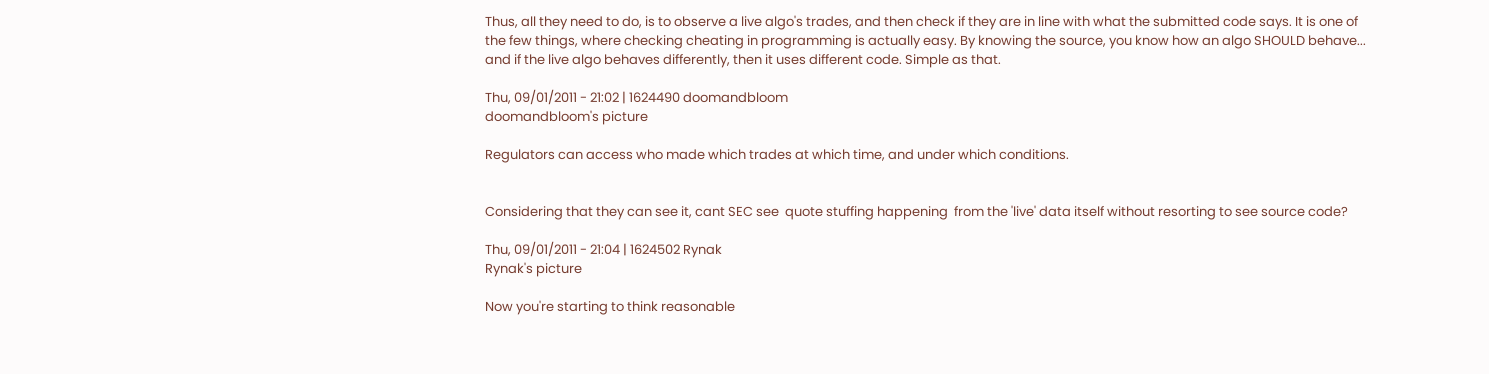Thus, all they need to do, is to observe a live algo's trades, and then check if they are in line with what the submitted code says. It is one of the few things, where checking cheating in programming is actually easy. By knowing the source, you know how an algo SHOULD behave... and if the live algo behaves differently, then it uses different code. Simple as that.

Thu, 09/01/2011 - 21:02 | 1624490 doomandbloom
doomandbloom's picture

Regulators can access who made which trades at which time, and under which conditions.


Considering that they can see it, cant SEC see  quote stuffing happening  from the 'live' data itself without resorting to see source code?

Thu, 09/01/2011 - 21:04 | 1624502 Rynak
Rynak's picture

Now you're starting to think reasonable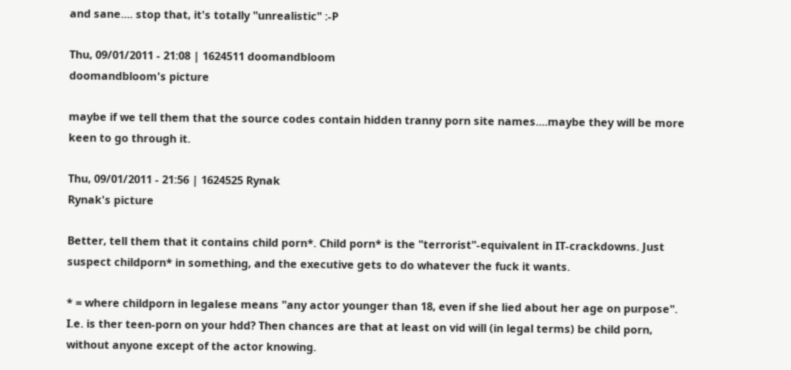and sane.... stop that, it's totally "unrealistic" :-P

Thu, 09/01/2011 - 21:08 | 1624511 doomandbloom
doomandbloom's picture

maybe if we tell them that the source codes contain hidden tranny porn site names....maybe they will be more keen to go through it.

Thu, 09/01/2011 - 21:56 | 1624525 Rynak
Rynak's picture

Better, tell them that it contains child porn*. Child porn* is the "terrorist"-equivalent in IT-crackdowns. Just suspect childporn* in something, and the executive gets to do whatever the fuck it wants.

* = where childporn in legalese means "any actor younger than 18, even if she lied about her age on purpose". I.e. is ther teen-porn on your hdd? Then chances are that at least on vid will (in legal terms) be child porn, without anyone except of the actor knowing.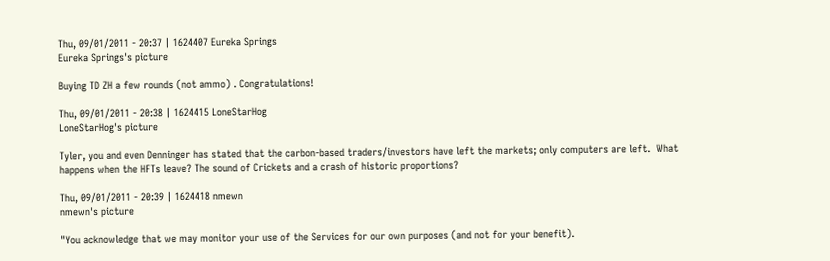Thu, 09/01/2011 - 20:37 | 1624407 Eureka Springs
Eureka Springs's picture

Buying TD ZH a few rounds (not ammo) . Congratulations!

Thu, 09/01/2011 - 20:38 | 1624415 LoneStarHog
LoneStarHog's picture

Tyler, you and even Denninger has stated that the carbon-based traders/investors have left the markets; only computers are left.  What happens when the HFTs leave? The sound of Crickets and a crash of historic proportions?

Thu, 09/01/2011 - 20:39 | 1624418 nmewn
nmewn's picture

"You acknowledge that we may monitor your use of the Services for our own purposes (and not for your benefit).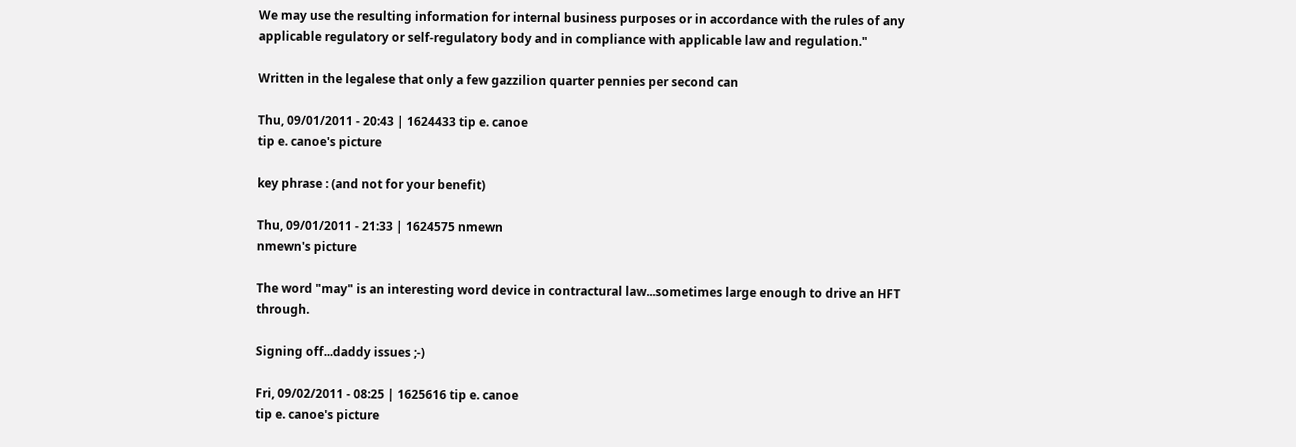We may use the resulting information for internal business purposes or in accordance with the rules of any applicable regulatory or self-regulatory body and in compliance with applicable law and regulation."

Written in the legalese that only a few gazzilion quarter pennies per second can

Thu, 09/01/2011 - 20:43 | 1624433 tip e. canoe
tip e. canoe's picture

key phrase : (and not for your benefit)

Thu, 09/01/2011 - 21:33 | 1624575 nmewn
nmewn's picture

The word "may" is an interesting word device in contractural law...sometimes large enough to drive an HFT through.

Signing off...daddy issues ;-)

Fri, 09/02/2011 - 08:25 | 1625616 tip e. canoe
tip e. canoe's picture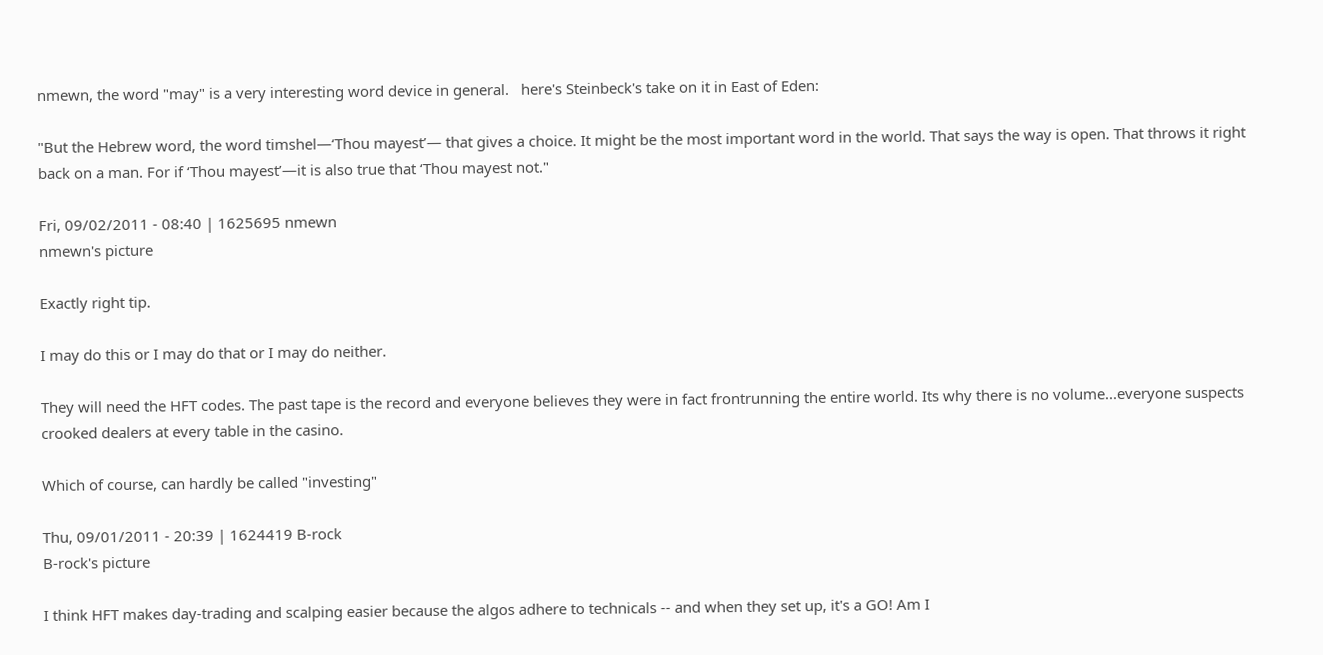nmewn, the word "may" is a very interesting word device in general.   here's Steinbeck's take on it in East of Eden:

"But the Hebrew word, the word timshel—‘Thou mayest’— that gives a choice. It might be the most important word in the world. That says the way is open. That throws it right back on a man. For if ‘Thou mayest’—it is also true that ‘Thou mayest not."

Fri, 09/02/2011 - 08:40 | 1625695 nmewn
nmewn's picture

Exactly right tip.

I may do this or I may do that or I may do neither.

They will need the HFT codes. The past tape is the record and everyone believes they were in fact frontrunning the entire world. Its why there is no volume...everyone suspects crooked dealers at every table in the casino.

Which of course, can hardly be called "investing"

Thu, 09/01/2011 - 20:39 | 1624419 B-rock
B-rock's picture

I think HFT makes day-trading and scalping easier because the algos adhere to technicals -- and when they set up, it's a GO! Am I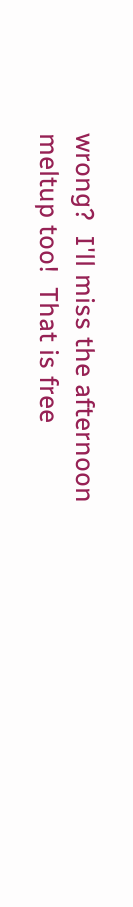wrong?  I'll miss the afternoon meltup too!  That is free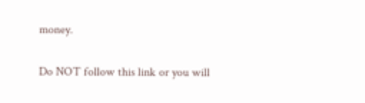money.

Do NOT follow this link or you will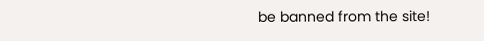be banned from the site!